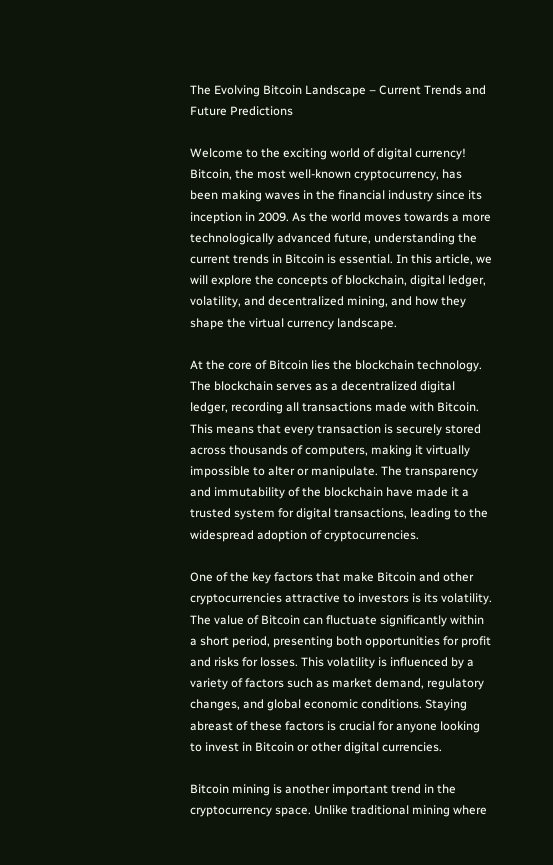The Evolving Bitcoin Landscape – Current Trends and Future Predictions

Welcome to the exciting world of digital currency! Bitcoin, the most well-known cryptocurrency, has been making waves in the financial industry since its inception in 2009. As the world moves towards a more technologically advanced future, understanding the current trends in Bitcoin is essential. In this article, we will explore the concepts of blockchain, digital ledger, volatility, and decentralized mining, and how they shape the virtual currency landscape.

At the core of Bitcoin lies the blockchain technology. The blockchain serves as a decentralized digital ledger, recording all transactions made with Bitcoin. This means that every transaction is securely stored across thousands of computers, making it virtually impossible to alter or manipulate. The transparency and immutability of the blockchain have made it a trusted system for digital transactions, leading to the widespread adoption of cryptocurrencies.

One of the key factors that make Bitcoin and other cryptocurrencies attractive to investors is its volatility. The value of Bitcoin can fluctuate significantly within a short period, presenting both opportunities for profit and risks for losses. This volatility is influenced by a variety of factors such as market demand, regulatory changes, and global economic conditions. Staying abreast of these factors is crucial for anyone looking to invest in Bitcoin or other digital currencies.

Bitcoin mining is another important trend in the cryptocurrency space. Unlike traditional mining where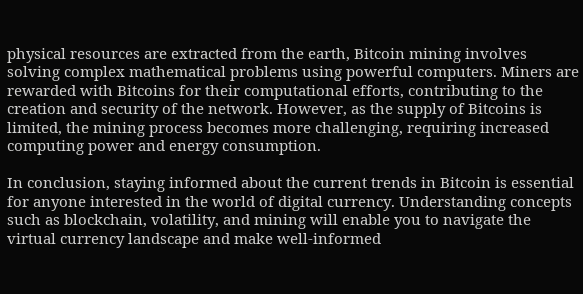physical resources are extracted from the earth, Bitcoin mining involves solving complex mathematical problems using powerful computers. Miners are rewarded with Bitcoins for their computational efforts, contributing to the creation and security of the network. However, as the supply of Bitcoins is limited, the mining process becomes more challenging, requiring increased computing power and energy consumption.

In conclusion, staying informed about the current trends in Bitcoin is essential for anyone interested in the world of digital currency. Understanding concepts such as blockchain, volatility, and mining will enable you to navigate the virtual currency landscape and make well-informed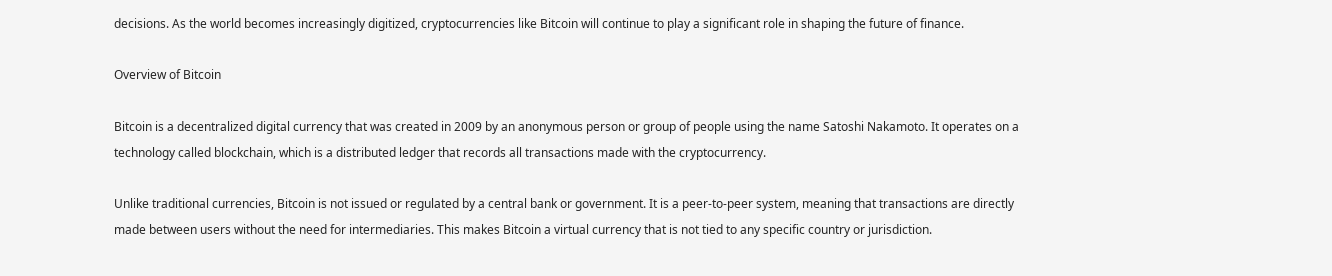decisions. As the world becomes increasingly digitized, cryptocurrencies like Bitcoin will continue to play a significant role in shaping the future of finance.

Overview of Bitcoin

Bitcoin is a decentralized digital currency that was created in 2009 by an anonymous person or group of people using the name Satoshi Nakamoto. It operates on a technology called blockchain, which is a distributed ledger that records all transactions made with the cryptocurrency.

Unlike traditional currencies, Bitcoin is not issued or regulated by a central bank or government. It is a peer-to-peer system, meaning that transactions are directly made between users without the need for intermediaries. This makes Bitcoin a virtual currency that is not tied to any specific country or jurisdiction.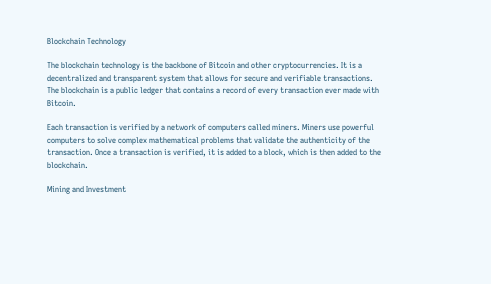Blockchain Technology

The blockchain technology is the backbone of Bitcoin and other cryptocurrencies. It is a decentralized and transparent system that allows for secure and verifiable transactions. The blockchain is a public ledger that contains a record of every transaction ever made with Bitcoin.

Each transaction is verified by a network of computers called miners. Miners use powerful computers to solve complex mathematical problems that validate the authenticity of the transaction. Once a transaction is verified, it is added to a block, which is then added to the blockchain.

Mining and Investment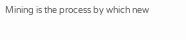Mining is the process by which new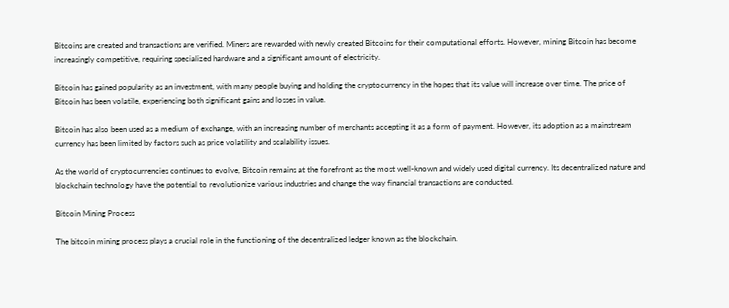Bitcoins are created and transactions are verified. Miners are rewarded with newly created Bitcoins for their computational efforts. However, mining Bitcoin has become increasingly competitive, requiring specialized hardware and a significant amount of electricity.

Bitcoin has gained popularity as an investment, with many people buying and holding the cryptocurrency in the hopes that its value will increase over time. The price of Bitcoin has been volatile, experiencing both significant gains and losses in value.

Bitcoin has also been used as a medium of exchange, with an increasing number of merchants accepting it as a form of payment. However, its adoption as a mainstream currency has been limited by factors such as price volatility and scalability issues.

As the world of cryptocurrencies continues to evolve, Bitcoin remains at the forefront as the most well-known and widely used digital currency. Its decentralized nature and blockchain technology have the potential to revolutionize various industries and change the way financial transactions are conducted.

Bitcoin Mining Process

The bitcoin mining process plays a crucial role in the functioning of the decentralized ledger known as the blockchain.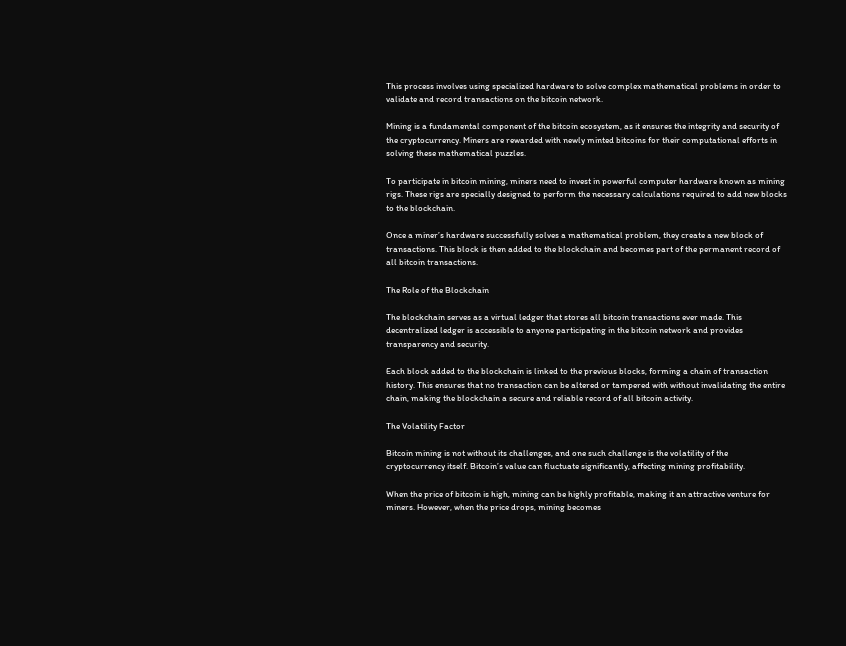This process involves using specialized hardware to solve complex mathematical problems in order to validate and record transactions on the bitcoin network.

Mining is a fundamental component of the bitcoin ecosystem, as it ensures the integrity and security of the cryptocurrency. Miners are rewarded with newly minted bitcoins for their computational efforts in solving these mathematical puzzles.

To participate in bitcoin mining, miners need to invest in powerful computer hardware known as mining rigs. These rigs are specially designed to perform the necessary calculations required to add new blocks to the blockchain.

Once a miner’s hardware successfully solves a mathematical problem, they create a new block of transactions. This block is then added to the blockchain and becomes part of the permanent record of all bitcoin transactions.

The Role of the Blockchain

The blockchain serves as a virtual ledger that stores all bitcoin transactions ever made. This decentralized ledger is accessible to anyone participating in the bitcoin network and provides transparency and security.

Each block added to the blockchain is linked to the previous blocks, forming a chain of transaction history. This ensures that no transaction can be altered or tampered with without invalidating the entire chain, making the blockchain a secure and reliable record of all bitcoin activity.

The Volatility Factor

Bitcoin mining is not without its challenges, and one such challenge is the volatility of the cryptocurrency itself. Bitcoin’s value can fluctuate significantly, affecting mining profitability.

When the price of bitcoin is high, mining can be highly profitable, making it an attractive venture for miners. However, when the price drops, mining becomes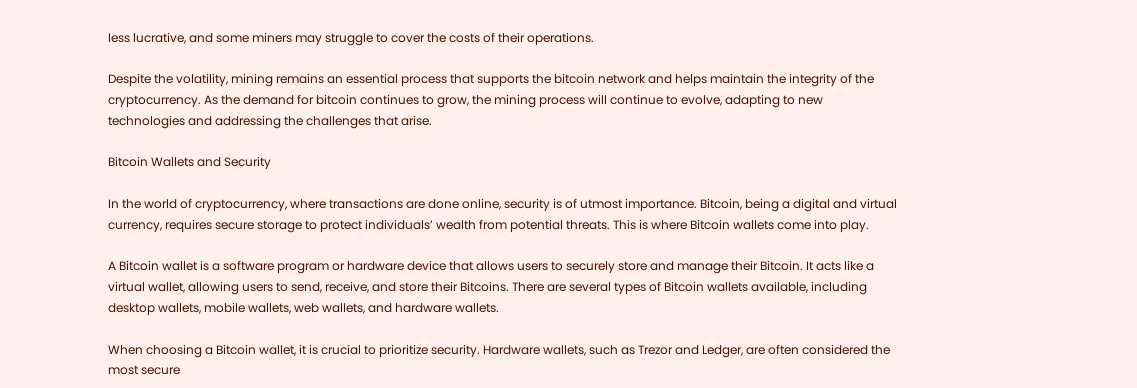less lucrative, and some miners may struggle to cover the costs of their operations.

Despite the volatility, mining remains an essential process that supports the bitcoin network and helps maintain the integrity of the cryptocurrency. As the demand for bitcoin continues to grow, the mining process will continue to evolve, adapting to new technologies and addressing the challenges that arise.

Bitcoin Wallets and Security

In the world of cryptocurrency, where transactions are done online, security is of utmost importance. Bitcoin, being a digital and virtual currency, requires secure storage to protect individuals’ wealth from potential threats. This is where Bitcoin wallets come into play.

A Bitcoin wallet is a software program or hardware device that allows users to securely store and manage their Bitcoin. It acts like a virtual wallet, allowing users to send, receive, and store their Bitcoins. There are several types of Bitcoin wallets available, including desktop wallets, mobile wallets, web wallets, and hardware wallets.

When choosing a Bitcoin wallet, it is crucial to prioritize security. Hardware wallets, such as Trezor and Ledger, are often considered the most secure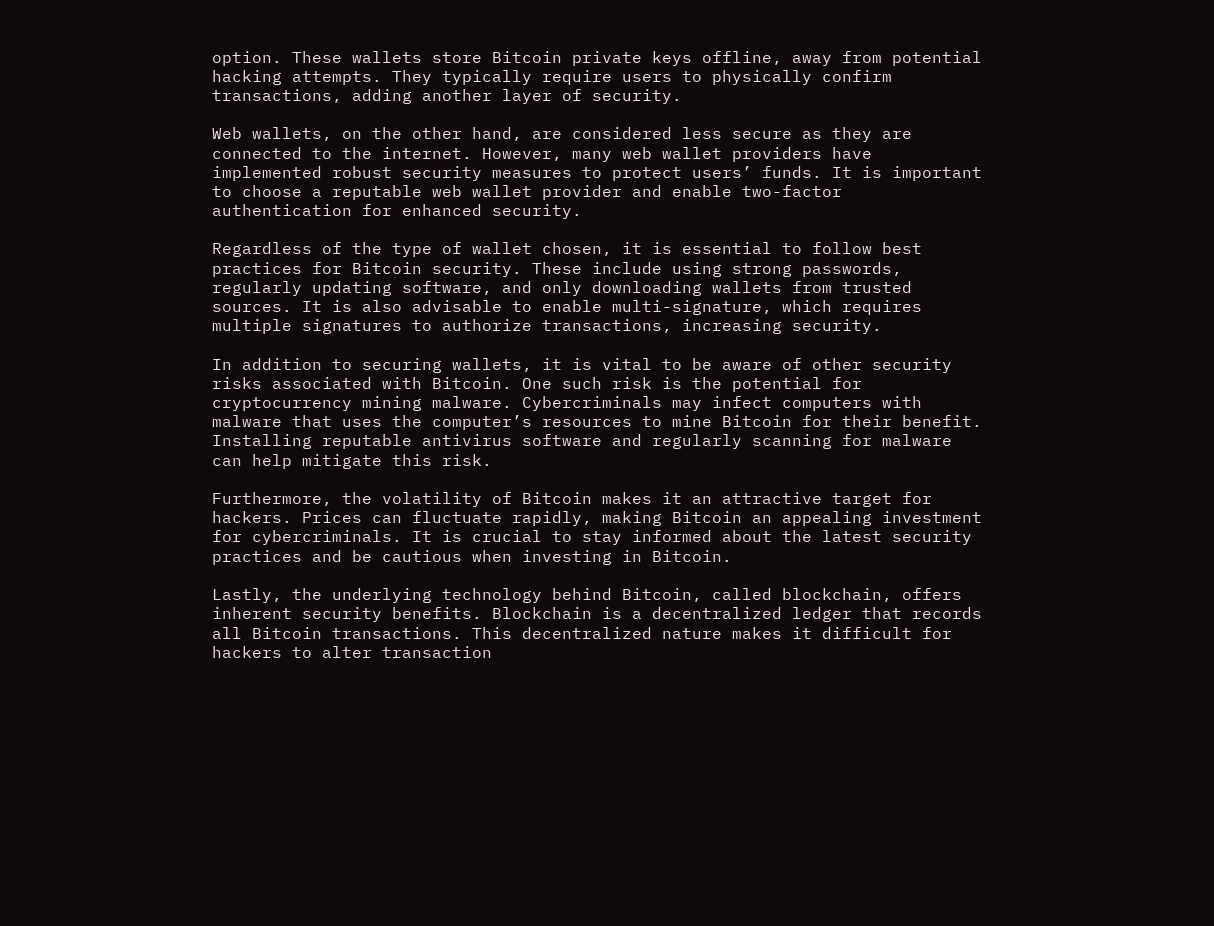option. These wallets store Bitcoin private keys offline, away from potential hacking attempts. They typically require users to physically confirm transactions, adding another layer of security.

Web wallets, on the other hand, are considered less secure as they are connected to the internet. However, many web wallet providers have implemented robust security measures to protect users’ funds. It is important to choose a reputable web wallet provider and enable two-factor authentication for enhanced security.

Regardless of the type of wallet chosen, it is essential to follow best practices for Bitcoin security. These include using strong passwords, regularly updating software, and only downloading wallets from trusted sources. It is also advisable to enable multi-signature, which requires multiple signatures to authorize transactions, increasing security.

In addition to securing wallets, it is vital to be aware of other security risks associated with Bitcoin. One such risk is the potential for cryptocurrency mining malware. Cybercriminals may infect computers with malware that uses the computer’s resources to mine Bitcoin for their benefit. Installing reputable antivirus software and regularly scanning for malware can help mitigate this risk.

Furthermore, the volatility of Bitcoin makes it an attractive target for hackers. Prices can fluctuate rapidly, making Bitcoin an appealing investment for cybercriminals. It is crucial to stay informed about the latest security practices and be cautious when investing in Bitcoin.

Lastly, the underlying technology behind Bitcoin, called blockchain, offers inherent security benefits. Blockchain is a decentralized ledger that records all Bitcoin transactions. This decentralized nature makes it difficult for hackers to alter transaction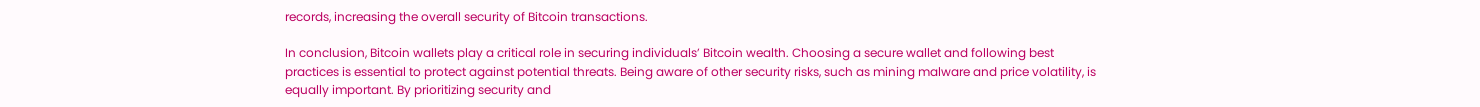records, increasing the overall security of Bitcoin transactions.

In conclusion, Bitcoin wallets play a critical role in securing individuals’ Bitcoin wealth. Choosing a secure wallet and following best practices is essential to protect against potential threats. Being aware of other security risks, such as mining malware and price volatility, is equally important. By prioritizing security and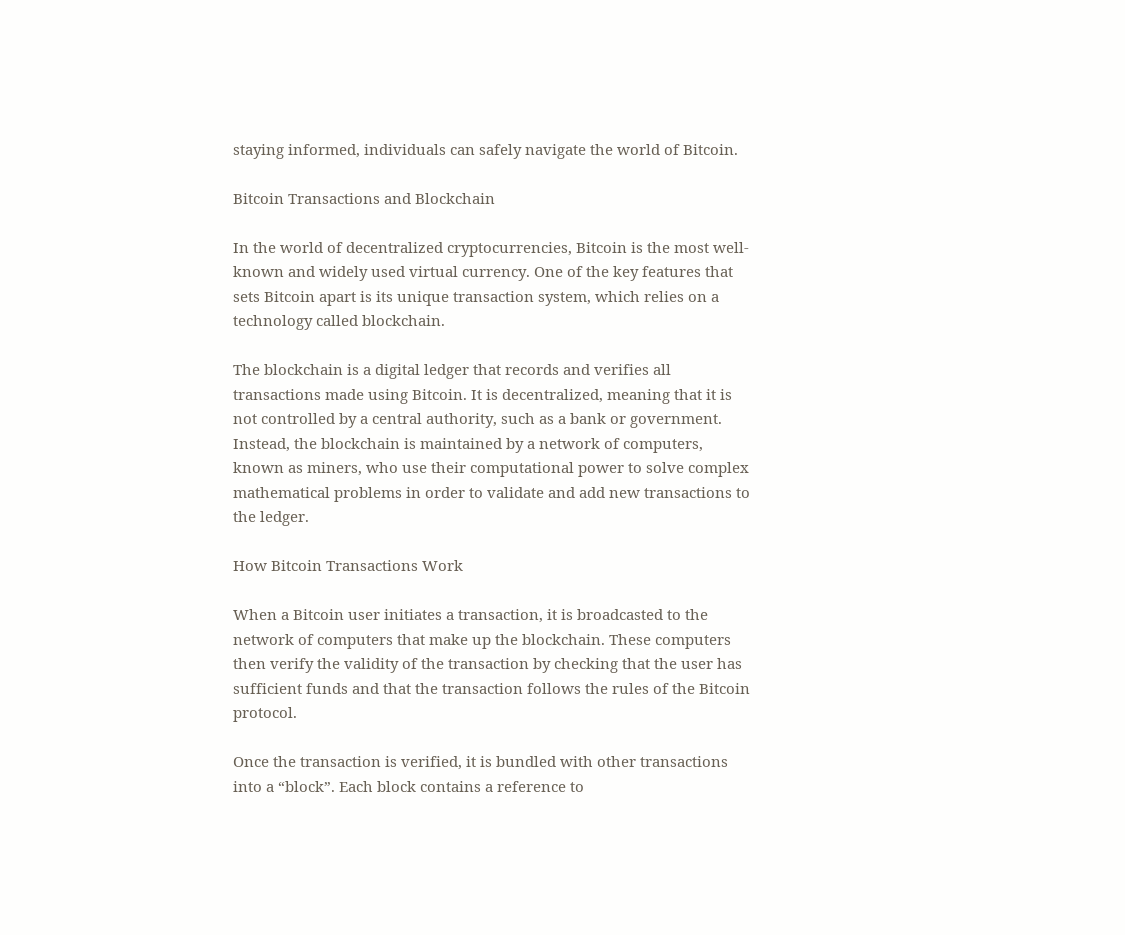staying informed, individuals can safely navigate the world of Bitcoin.

Bitcoin Transactions and Blockchain

In the world of decentralized cryptocurrencies, Bitcoin is the most well-known and widely used virtual currency. One of the key features that sets Bitcoin apart is its unique transaction system, which relies on a technology called blockchain.

The blockchain is a digital ledger that records and verifies all transactions made using Bitcoin. It is decentralized, meaning that it is not controlled by a central authority, such as a bank or government. Instead, the blockchain is maintained by a network of computers, known as miners, who use their computational power to solve complex mathematical problems in order to validate and add new transactions to the ledger.

How Bitcoin Transactions Work

When a Bitcoin user initiates a transaction, it is broadcasted to the network of computers that make up the blockchain. These computers then verify the validity of the transaction by checking that the user has sufficient funds and that the transaction follows the rules of the Bitcoin protocol.

Once the transaction is verified, it is bundled with other transactions into a “block”. Each block contains a reference to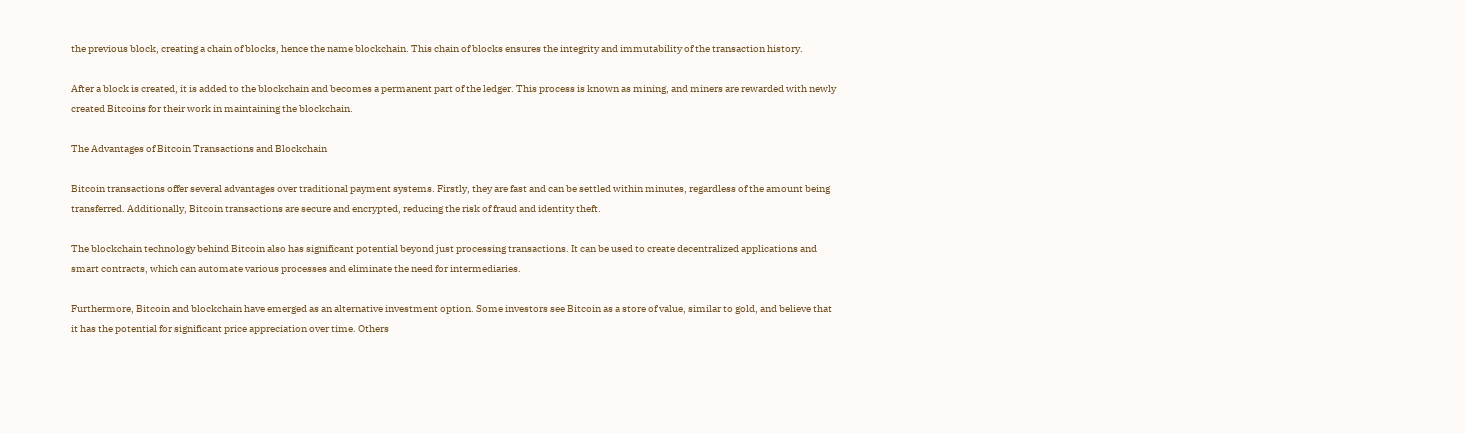the previous block, creating a chain of blocks, hence the name blockchain. This chain of blocks ensures the integrity and immutability of the transaction history.

After a block is created, it is added to the blockchain and becomes a permanent part of the ledger. This process is known as mining, and miners are rewarded with newly created Bitcoins for their work in maintaining the blockchain.

The Advantages of Bitcoin Transactions and Blockchain

Bitcoin transactions offer several advantages over traditional payment systems. Firstly, they are fast and can be settled within minutes, regardless of the amount being transferred. Additionally, Bitcoin transactions are secure and encrypted, reducing the risk of fraud and identity theft.

The blockchain technology behind Bitcoin also has significant potential beyond just processing transactions. It can be used to create decentralized applications and smart contracts, which can automate various processes and eliminate the need for intermediaries.

Furthermore, Bitcoin and blockchain have emerged as an alternative investment option. Some investors see Bitcoin as a store of value, similar to gold, and believe that it has the potential for significant price appreciation over time. Others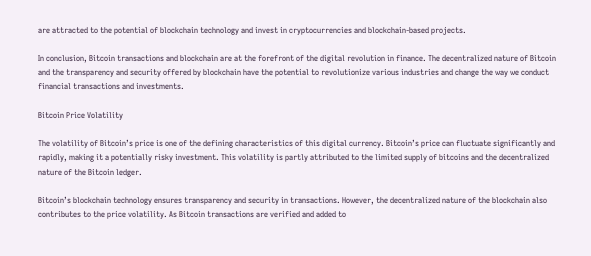are attracted to the potential of blockchain technology and invest in cryptocurrencies and blockchain-based projects.

In conclusion, Bitcoin transactions and blockchain are at the forefront of the digital revolution in finance. The decentralized nature of Bitcoin and the transparency and security offered by blockchain have the potential to revolutionize various industries and change the way we conduct financial transactions and investments.

Bitcoin Price Volatility

The volatility of Bitcoin’s price is one of the defining characteristics of this digital currency. Bitcoin’s price can fluctuate significantly and rapidly, making it a potentially risky investment. This volatility is partly attributed to the limited supply of bitcoins and the decentralized nature of the Bitcoin ledger.

Bitcoin’s blockchain technology ensures transparency and security in transactions. However, the decentralized nature of the blockchain also contributes to the price volatility. As Bitcoin transactions are verified and added to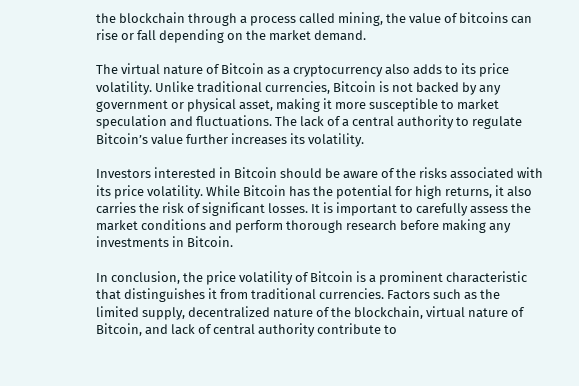the blockchain through a process called mining, the value of bitcoins can rise or fall depending on the market demand.

The virtual nature of Bitcoin as a cryptocurrency also adds to its price volatility. Unlike traditional currencies, Bitcoin is not backed by any government or physical asset, making it more susceptible to market speculation and fluctuations. The lack of a central authority to regulate Bitcoin’s value further increases its volatility.

Investors interested in Bitcoin should be aware of the risks associated with its price volatility. While Bitcoin has the potential for high returns, it also carries the risk of significant losses. It is important to carefully assess the market conditions and perform thorough research before making any investments in Bitcoin.

In conclusion, the price volatility of Bitcoin is a prominent characteristic that distinguishes it from traditional currencies. Factors such as the limited supply, decentralized nature of the blockchain, virtual nature of Bitcoin, and lack of central authority contribute to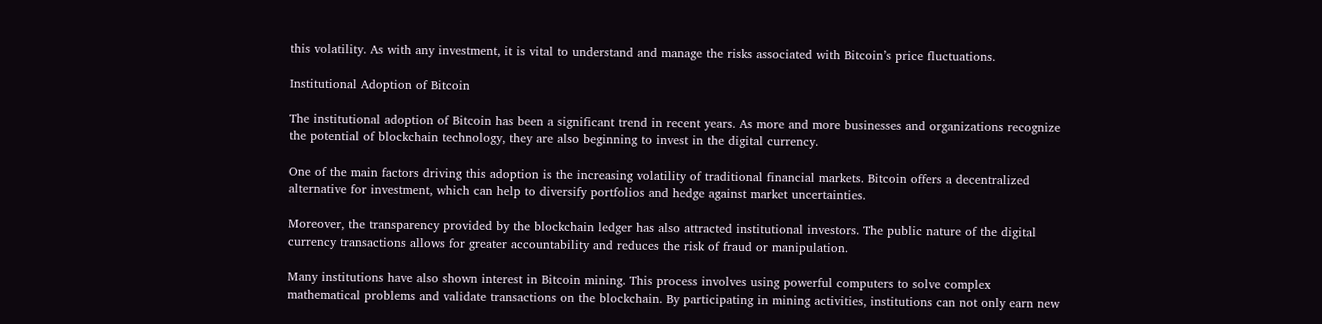this volatility. As with any investment, it is vital to understand and manage the risks associated with Bitcoin’s price fluctuations.

Institutional Adoption of Bitcoin

The institutional adoption of Bitcoin has been a significant trend in recent years. As more and more businesses and organizations recognize the potential of blockchain technology, they are also beginning to invest in the digital currency.

One of the main factors driving this adoption is the increasing volatility of traditional financial markets. Bitcoin offers a decentralized alternative for investment, which can help to diversify portfolios and hedge against market uncertainties.

Moreover, the transparency provided by the blockchain ledger has also attracted institutional investors. The public nature of the digital currency transactions allows for greater accountability and reduces the risk of fraud or manipulation.

Many institutions have also shown interest in Bitcoin mining. This process involves using powerful computers to solve complex mathematical problems and validate transactions on the blockchain. By participating in mining activities, institutions can not only earn new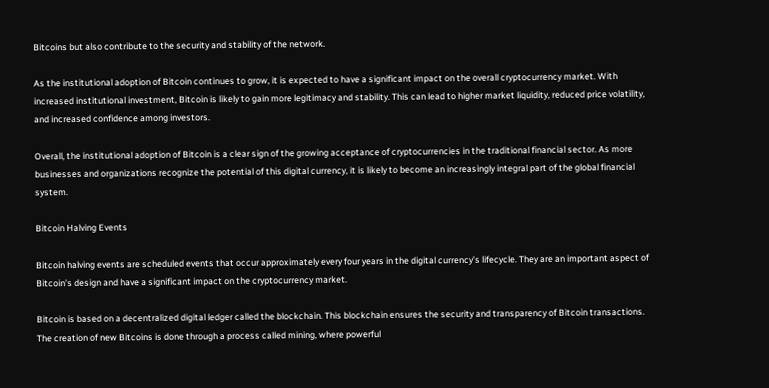Bitcoins but also contribute to the security and stability of the network.

As the institutional adoption of Bitcoin continues to grow, it is expected to have a significant impact on the overall cryptocurrency market. With increased institutional investment, Bitcoin is likely to gain more legitimacy and stability. This can lead to higher market liquidity, reduced price volatility, and increased confidence among investors.

Overall, the institutional adoption of Bitcoin is a clear sign of the growing acceptance of cryptocurrencies in the traditional financial sector. As more businesses and organizations recognize the potential of this digital currency, it is likely to become an increasingly integral part of the global financial system.

Bitcoin Halving Events

Bitcoin halving events are scheduled events that occur approximately every four years in the digital currency’s lifecycle. They are an important aspect of Bitcoin’s design and have a significant impact on the cryptocurrency market.

Bitcoin is based on a decentralized digital ledger called the blockchain. This blockchain ensures the security and transparency of Bitcoin transactions. The creation of new Bitcoins is done through a process called mining, where powerful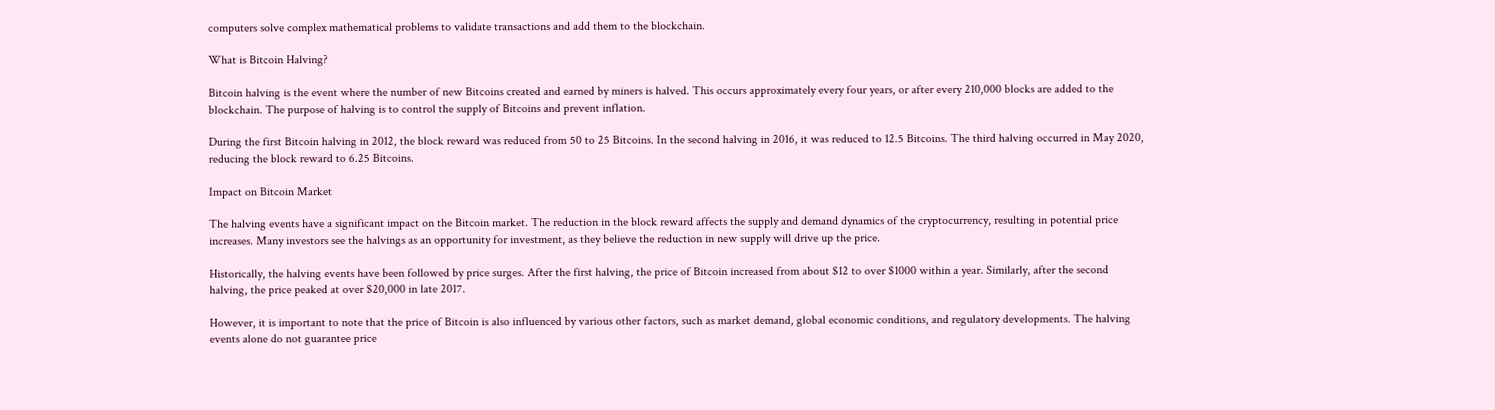computers solve complex mathematical problems to validate transactions and add them to the blockchain.

What is Bitcoin Halving?

Bitcoin halving is the event where the number of new Bitcoins created and earned by miners is halved. This occurs approximately every four years, or after every 210,000 blocks are added to the blockchain. The purpose of halving is to control the supply of Bitcoins and prevent inflation.

During the first Bitcoin halving in 2012, the block reward was reduced from 50 to 25 Bitcoins. In the second halving in 2016, it was reduced to 12.5 Bitcoins. The third halving occurred in May 2020, reducing the block reward to 6.25 Bitcoins.

Impact on Bitcoin Market

The halving events have a significant impact on the Bitcoin market. The reduction in the block reward affects the supply and demand dynamics of the cryptocurrency, resulting in potential price increases. Many investors see the halvings as an opportunity for investment, as they believe the reduction in new supply will drive up the price.

Historically, the halving events have been followed by price surges. After the first halving, the price of Bitcoin increased from about $12 to over $1000 within a year. Similarly, after the second halving, the price peaked at over $20,000 in late 2017.

However, it is important to note that the price of Bitcoin is also influenced by various other factors, such as market demand, global economic conditions, and regulatory developments. The halving events alone do not guarantee price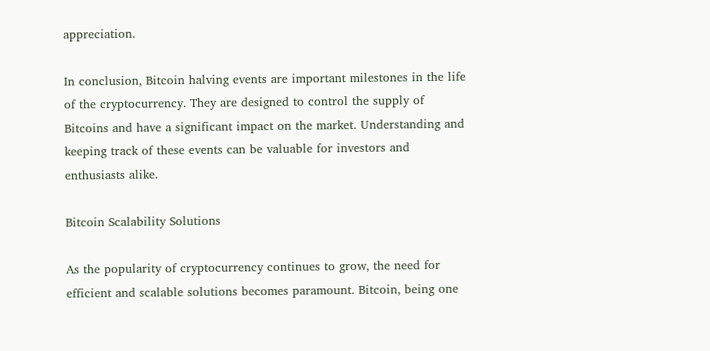appreciation.

In conclusion, Bitcoin halving events are important milestones in the life of the cryptocurrency. They are designed to control the supply of Bitcoins and have a significant impact on the market. Understanding and keeping track of these events can be valuable for investors and enthusiasts alike.

Bitcoin Scalability Solutions

As the popularity of cryptocurrency continues to grow, the need for efficient and scalable solutions becomes paramount. Bitcoin, being one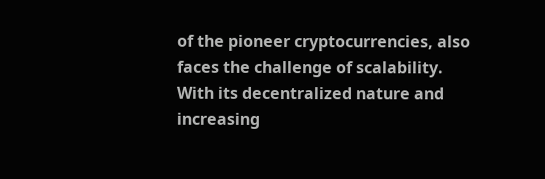of the pioneer cryptocurrencies, also faces the challenge of scalability. With its decentralized nature and increasing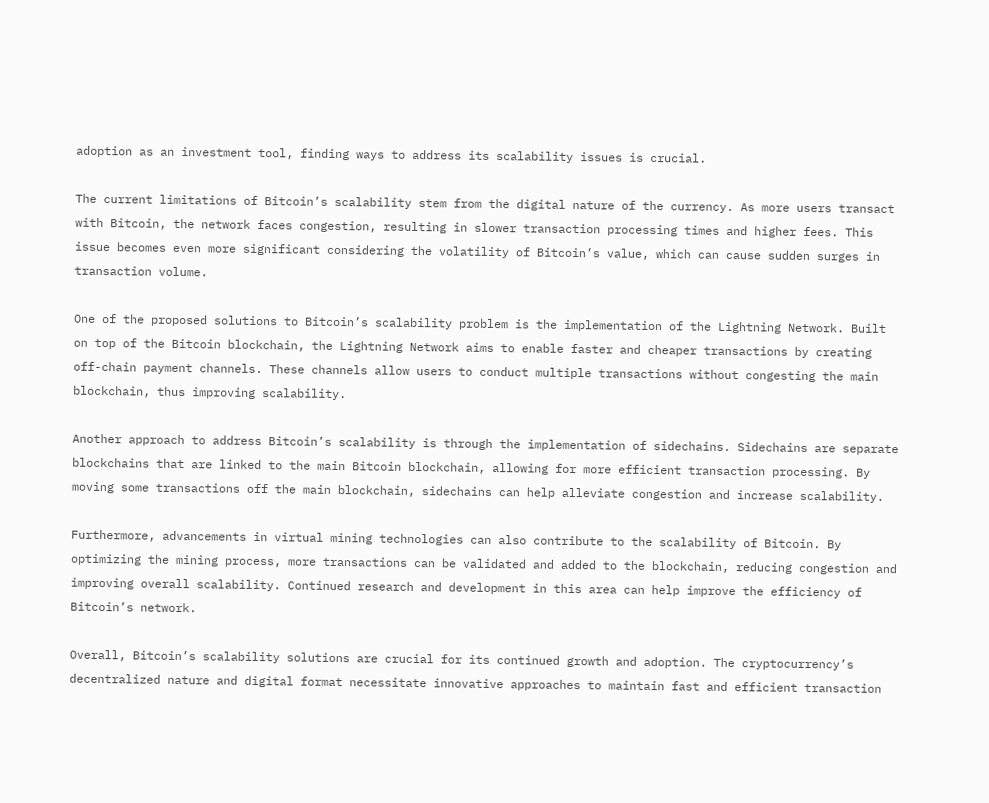adoption as an investment tool, finding ways to address its scalability issues is crucial.

The current limitations of Bitcoin’s scalability stem from the digital nature of the currency. As more users transact with Bitcoin, the network faces congestion, resulting in slower transaction processing times and higher fees. This issue becomes even more significant considering the volatility of Bitcoin’s value, which can cause sudden surges in transaction volume.

One of the proposed solutions to Bitcoin’s scalability problem is the implementation of the Lightning Network. Built on top of the Bitcoin blockchain, the Lightning Network aims to enable faster and cheaper transactions by creating off-chain payment channels. These channels allow users to conduct multiple transactions without congesting the main blockchain, thus improving scalability.

Another approach to address Bitcoin’s scalability is through the implementation of sidechains. Sidechains are separate blockchains that are linked to the main Bitcoin blockchain, allowing for more efficient transaction processing. By moving some transactions off the main blockchain, sidechains can help alleviate congestion and increase scalability.

Furthermore, advancements in virtual mining technologies can also contribute to the scalability of Bitcoin. By optimizing the mining process, more transactions can be validated and added to the blockchain, reducing congestion and improving overall scalability. Continued research and development in this area can help improve the efficiency of Bitcoin’s network.

Overall, Bitcoin’s scalability solutions are crucial for its continued growth and adoption. The cryptocurrency’s decentralized nature and digital format necessitate innovative approaches to maintain fast and efficient transaction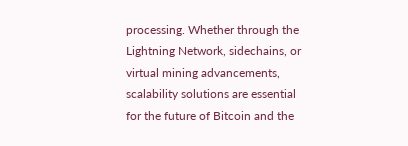processing. Whether through the Lightning Network, sidechains, or virtual mining advancements, scalability solutions are essential for the future of Bitcoin and the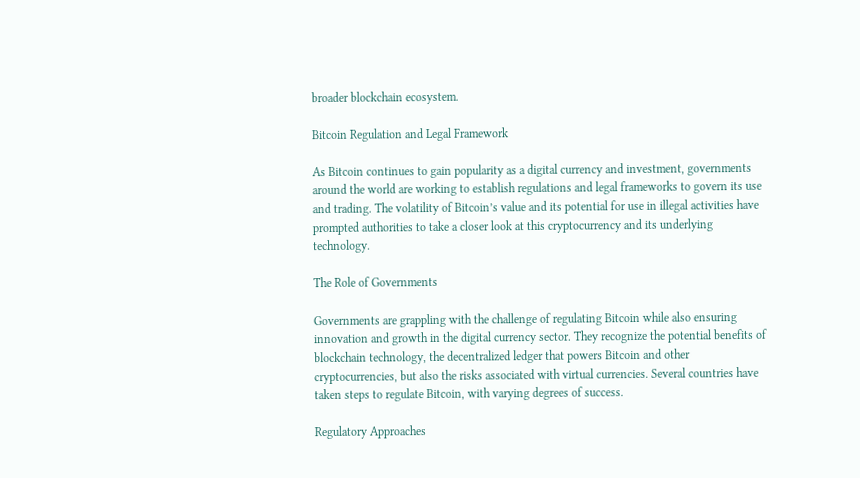broader blockchain ecosystem.

Bitcoin Regulation and Legal Framework

As Bitcoin continues to gain popularity as a digital currency and investment, governments around the world are working to establish regulations and legal frameworks to govern its use and trading. The volatility of Bitcoin’s value and its potential for use in illegal activities have prompted authorities to take a closer look at this cryptocurrency and its underlying technology.

The Role of Governments

Governments are grappling with the challenge of regulating Bitcoin while also ensuring innovation and growth in the digital currency sector. They recognize the potential benefits of blockchain technology, the decentralized ledger that powers Bitcoin and other cryptocurrencies, but also the risks associated with virtual currencies. Several countries have taken steps to regulate Bitcoin, with varying degrees of success.

Regulatory Approaches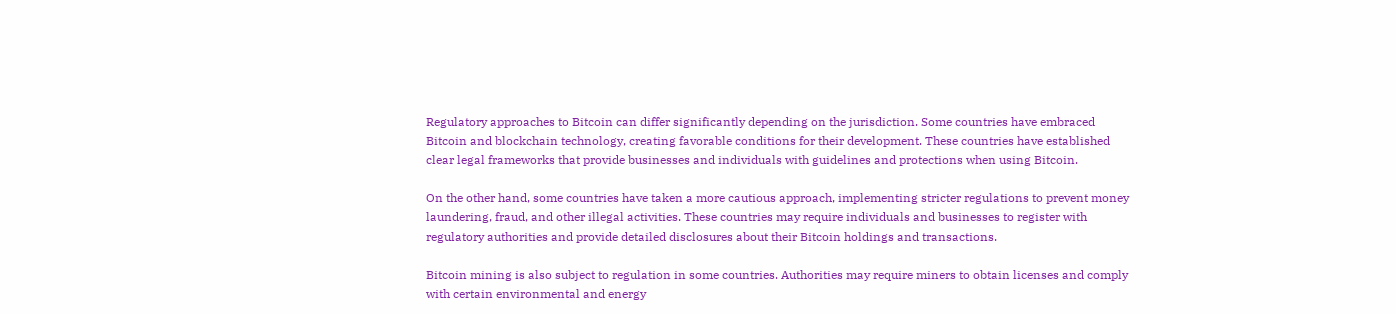Regulatory approaches to Bitcoin can differ significantly depending on the jurisdiction. Some countries have embraced Bitcoin and blockchain technology, creating favorable conditions for their development. These countries have established clear legal frameworks that provide businesses and individuals with guidelines and protections when using Bitcoin.

On the other hand, some countries have taken a more cautious approach, implementing stricter regulations to prevent money laundering, fraud, and other illegal activities. These countries may require individuals and businesses to register with regulatory authorities and provide detailed disclosures about their Bitcoin holdings and transactions.

Bitcoin mining is also subject to regulation in some countries. Authorities may require miners to obtain licenses and comply with certain environmental and energy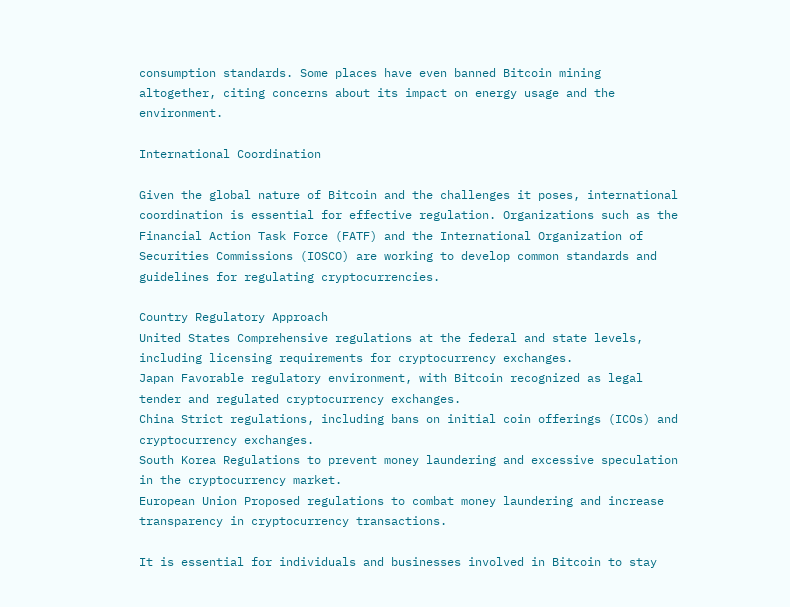consumption standards. Some places have even banned Bitcoin mining altogether, citing concerns about its impact on energy usage and the environment.

International Coordination

Given the global nature of Bitcoin and the challenges it poses, international coordination is essential for effective regulation. Organizations such as the Financial Action Task Force (FATF) and the International Organization of Securities Commissions (IOSCO) are working to develop common standards and guidelines for regulating cryptocurrencies.

Country Regulatory Approach
United States Comprehensive regulations at the federal and state levels, including licensing requirements for cryptocurrency exchanges.
Japan Favorable regulatory environment, with Bitcoin recognized as legal tender and regulated cryptocurrency exchanges.
China Strict regulations, including bans on initial coin offerings (ICOs) and cryptocurrency exchanges.
South Korea Regulations to prevent money laundering and excessive speculation in the cryptocurrency market.
European Union Proposed regulations to combat money laundering and increase transparency in cryptocurrency transactions.

It is essential for individuals and businesses involved in Bitcoin to stay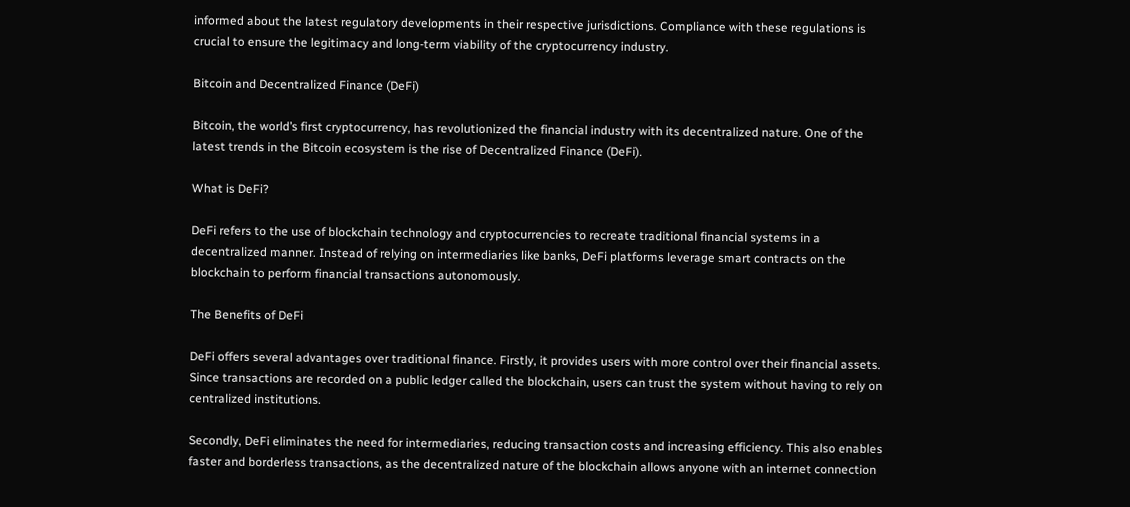informed about the latest regulatory developments in their respective jurisdictions. Compliance with these regulations is crucial to ensure the legitimacy and long-term viability of the cryptocurrency industry.

Bitcoin and Decentralized Finance (DeFi)

Bitcoin, the world’s first cryptocurrency, has revolutionized the financial industry with its decentralized nature. One of the latest trends in the Bitcoin ecosystem is the rise of Decentralized Finance (DeFi).

What is DeFi?

DeFi refers to the use of blockchain technology and cryptocurrencies to recreate traditional financial systems in a decentralized manner. Instead of relying on intermediaries like banks, DeFi platforms leverage smart contracts on the blockchain to perform financial transactions autonomously.

The Benefits of DeFi

DeFi offers several advantages over traditional finance. Firstly, it provides users with more control over their financial assets. Since transactions are recorded on a public ledger called the blockchain, users can trust the system without having to rely on centralized institutions.

Secondly, DeFi eliminates the need for intermediaries, reducing transaction costs and increasing efficiency. This also enables faster and borderless transactions, as the decentralized nature of the blockchain allows anyone with an internet connection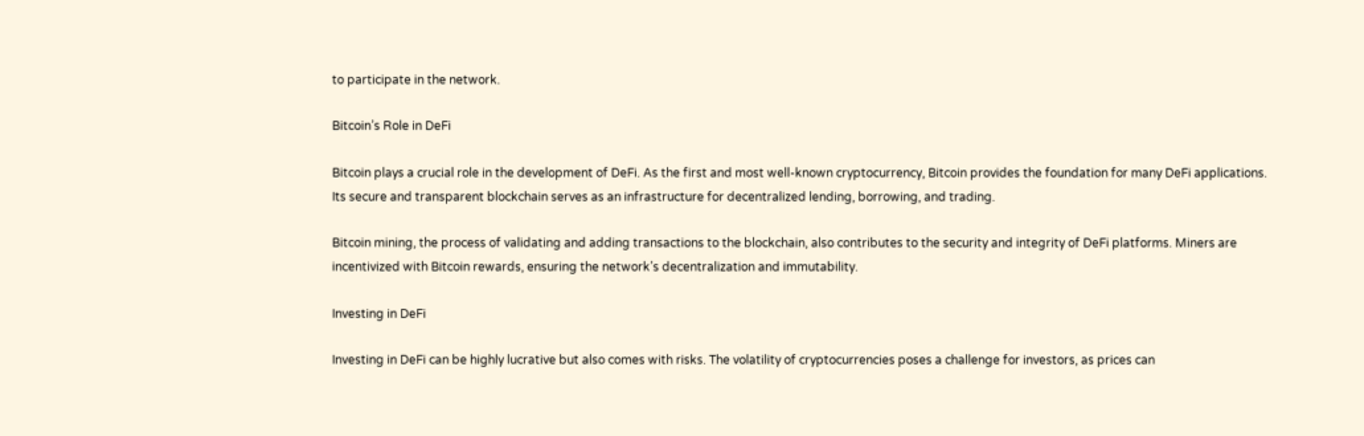to participate in the network.

Bitcoin’s Role in DeFi

Bitcoin plays a crucial role in the development of DeFi. As the first and most well-known cryptocurrency, Bitcoin provides the foundation for many DeFi applications. Its secure and transparent blockchain serves as an infrastructure for decentralized lending, borrowing, and trading.

Bitcoin mining, the process of validating and adding transactions to the blockchain, also contributes to the security and integrity of DeFi platforms. Miners are incentivized with Bitcoin rewards, ensuring the network’s decentralization and immutability.

Investing in DeFi

Investing in DeFi can be highly lucrative but also comes with risks. The volatility of cryptocurrencies poses a challenge for investors, as prices can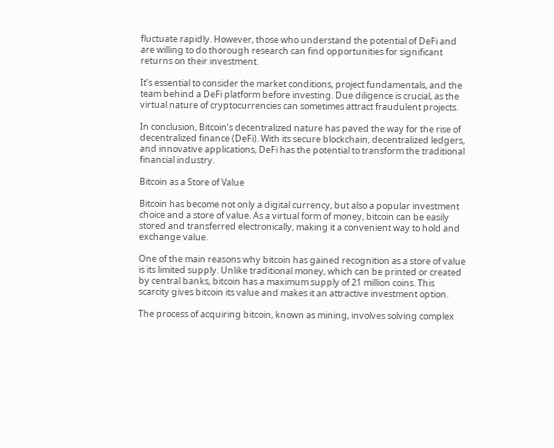fluctuate rapidly. However, those who understand the potential of DeFi and are willing to do thorough research can find opportunities for significant returns on their investment.

It’s essential to consider the market conditions, project fundamentals, and the team behind a DeFi platform before investing. Due diligence is crucial, as the virtual nature of cryptocurrencies can sometimes attract fraudulent projects.

In conclusion, Bitcoin’s decentralized nature has paved the way for the rise of decentralized finance (DeFi). With its secure blockchain, decentralized ledgers, and innovative applications, DeFi has the potential to transform the traditional financial industry.

Bitcoin as a Store of Value

Bitcoin has become not only a digital currency, but also a popular investment choice and a store of value. As a virtual form of money, bitcoin can be easily stored and transferred electronically, making it a convenient way to hold and exchange value.

One of the main reasons why bitcoin has gained recognition as a store of value is its limited supply. Unlike traditional money, which can be printed or created by central banks, bitcoin has a maximum supply of 21 million coins. This scarcity gives bitcoin its value and makes it an attractive investment option.

The process of acquiring bitcoin, known as mining, involves solving complex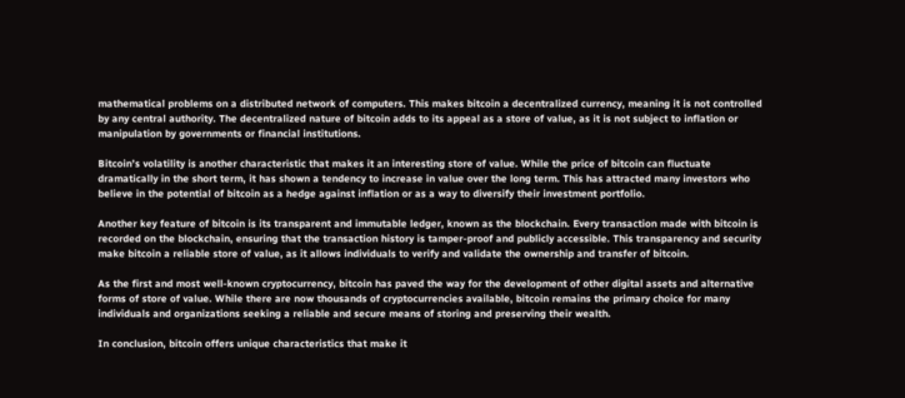mathematical problems on a distributed network of computers. This makes bitcoin a decentralized currency, meaning it is not controlled by any central authority. The decentralized nature of bitcoin adds to its appeal as a store of value, as it is not subject to inflation or manipulation by governments or financial institutions.

Bitcoin’s volatility is another characteristic that makes it an interesting store of value. While the price of bitcoin can fluctuate dramatically in the short term, it has shown a tendency to increase in value over the long term. This has attracted many investors who believe in the potential of bitcoin as a hedge against inflation or as a way to diversify their investment portfolio.

Another key feature of bitcoin is its transparent and immutable ledger, known as the blockchain. Every transaction made with bitcoin is recorded on the blockchain, ensuring that the transaction history is tamper-proof and publicly accessible. This transparency and security make bitcoin a reliable store of value, as it allows individuals to verify and validate the ownership and transfer of bitcoin.

As the first and most well-known cryptocurrency, bitcoin has paved the way for the development of other digital assets and alternative forms of store of value. While there are now thousands of cryptocurrencies available, bitcoin remains the primary choice for many individuals and organizations seeking a reliable and secure means of storing and preserving their wealth.

In conclusion, bitcoin offers unique characteristics that make it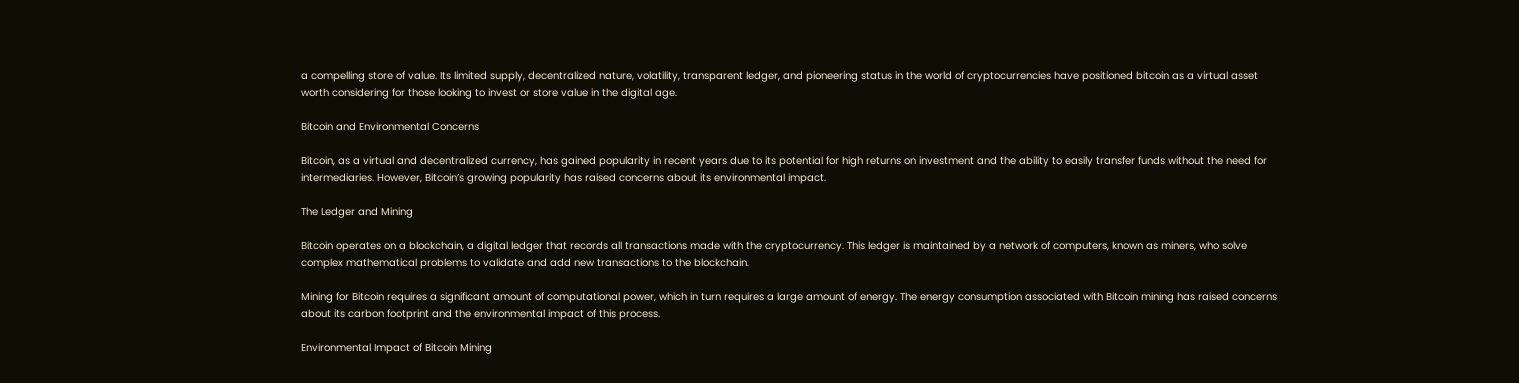a compelling store of value. Its limited supply, decentralized nature, volatility, transparent ledger, and pioneering status in the world of cryptocurrencies have positioned bitcoin as a virtual asset worth considering for those looking to invest or store value in the digital age.

Bitcoin and Environmental Concerns

Bitcoin, as a virtual and decentralized currency, has gained popularity in recent years due to its potential for high returns on investment and the ability to easily transfer funds without the need for intermediaries. However, Bitcoin’s growing popularity has raised concerns about its environmental impact.

The Ledger and Mining

Bitcoin operates on a blockchain, a digital ledger that records all transactions made with the cryptocurrency. This ledger is maintained by a network of computers, known as miners, who solve complex mathematical problems to validate and add new transactions to the blockchain.

Mining for Bitcoin requires a significant amount of computational power, which in turn requires a large amount of energy. The energy consumption associated with Bitcoin mining has raised concerns about its carbon footprint and the environmental impact of this process.

Environmental Impact of Bitcoin Mining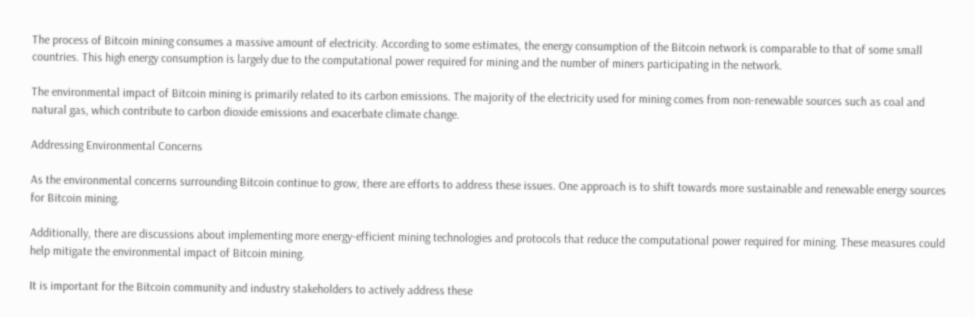The process of Bitcoin mining consumes a massive amount of electricity. According to some estimates, the energy consumption of the Bitcoin network is comparable to that of some small countries. This high energy consumption is largely due to the computational power required for mining and the number of miners participating in the network.

The environmental impact of Bitcoin mining is primarily related to its carbon emissions. The majority of the electricity used for mining comes from non-renewable sources such as coal and natural gas, which contribute to carbon dioxide emissions and exacerbate climate change.

Addressing Environmental Concerns

As the environmental concerns surrounding Bitcoin continue to grow, there are efforts to address these issues. One approach is to shift towards more sustainable and renewable energy sources for Bitcoin mining.

Additionally, there are discussions about implementing more energy-efficient mining technologies and protocols that reduce the computational power required for mining. These measures could help mitigate the environmental impact of Bitcoin mining.

It is important for the Bitcoin community and industry stakeholders to actively address these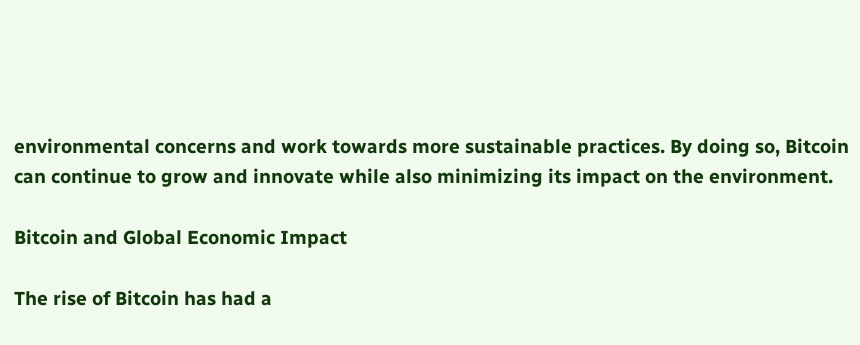environmental concerns and work towards more sustainable practices. By doing so, Bitcoin can continue to grow and innovate while also minimizing its impact on the environment.

Bitcoin and Global Economic Impact

The rise of Bitcoin has had a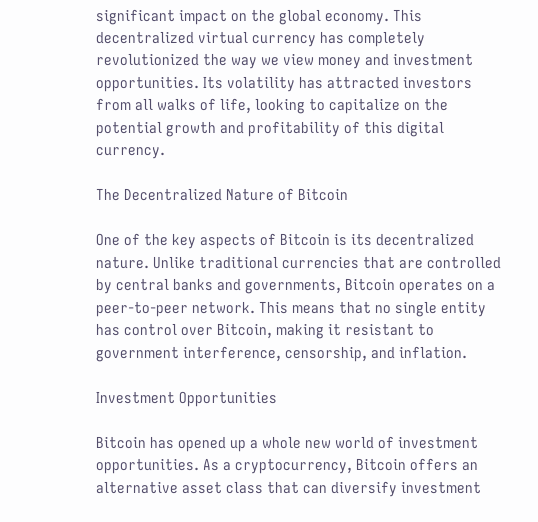significant impact on the global economy. This decentralized virtual currency has completely revolutionized the way we view money and investment opportunities. Its volatility has attracted investors from all walks of life, looking to capitalize on the potential growth and profitability of this digital currency.

The Decentralized Nature of Bitcoin

One of the key aspects of Bitcoin is its decentralized nature. Unlike traditional currencies that are controlled by central banks and governments, Bitcoin operates on a peer-to-peer network. This means that no single entity has control over Bitcoin, making it resistant to government interference, censorship, and inflation.

Investment Opportunities

Bitcoin has opened up a whole new world of investment opportunities. As a cryptocurrency, Bitcoin offers an alternative asset class that can diversify investment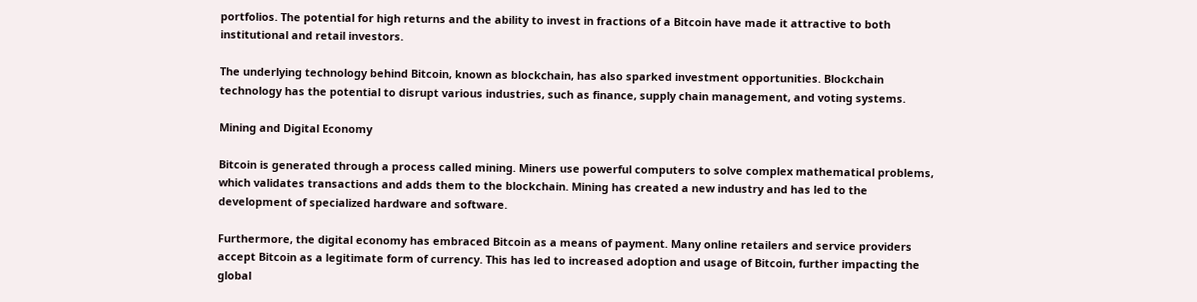portfolios. The potential for high returns and the ability to invest in fractions of a Bitcoin have made it attractive to both institutional and retail investors.

The underlying technology behind Bitcoin, known as blockchain, has also sparked investment opportunities. Blockchain technology has the potential to disrupt various industries, such as finance, supply chain management, and voting systems.

Mining and Digital Economy

Bitcoin is generated through a process called mining. Miners use powerful computers to solve complex mathematical problems, which validates transactions and adds them to the blockchain. Mining has created a new industry and has led to the development of specialized hardware and software.

Furthermore, the digital economy has embraced Bitcoin as a means of payment. Many online retailers and service providers accept Bitcoin as a legitimate form of currency. This has led to increased adoption and usage of Bitcoin, further impacting the global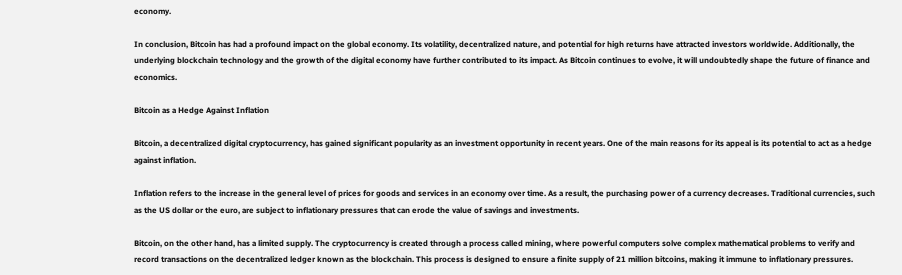economy.

In conclusion, Bitcoin has had a profound impact on the global economy. Its volatility, decentralized nature, and potential for high returns have attracted investors worldwide. Additionally, the underlying blockchain technology and the growth of the digital economy have further contributed to its impact. As Bitcoin continues to evolve, it will undoubtedly shape the future of finance and economics.

Bitcoin as a Hedge Against Inflation

Bitcoin, a decentralized digital cryptocurrency, has gained significant popularity as an investment opportunity in recent years. One of the main reasons for its appeal is its potential to act as a hedge against inflation.

Inflation refers to the increase in the general level of prices for goods and services in an economy over time. As a result, the purchasing power of a currency decreases. Traditional currencies, such as the US dollar or the euro, are subject to inflationary pressures that can erode the value of savings and investments.

Bitcoin, on the other hand, has a limited supply. The cryptocurrency is created through a process called mining, where powerful computers solve complex mathematical problems to verify and record transactions on the decentralized ledger known as the blockchain. This process is designed to ensure a finite supply of 21 million bitcoins, making it immune to inflationary pressures.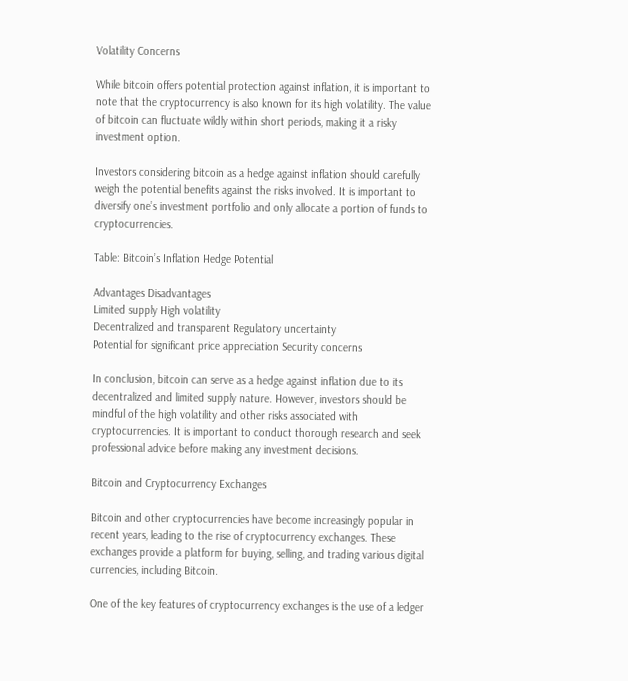Volatility Concerns

While bitcoin offers potential protection against inflation, it is important to note that the cryptocurrency is also known for its high volatility. The value of bitcoin can fluctuate wildly within short periods, making it a risky investment option.

Investors considering bitcoin as a hedge against inflation should carefully weigh the potential benefits against the risks involved. It is important to diversify one’s investment portfolio and only allocate a portion of funds to cryptocurrencies.

Table: Bitcoin’s Inflation Hedge Potential

Advantages Disadvantages
Limited supply High volatility
Decentralized and transparent Regulatory uncertainty
Potential for significant price appreciation Security concerns

In conclusion, bitcoin can serve as a hedge against inflation due to its decentralized and limited supply nature. However, investors should be mindful of the high volatility and other risks associated with cryptocurrencies. It is important to conduct thorough research and seek professional advice before making any investment decisions.

Bitcoin and Cryptocurrency Exchanges

Bitcoin and other cryptocurrencies have become increasingly popular in recent years, leading to the rise of cryptocurrency exchanges. These exchanges provide a platform for buying, selling, and trading various digital currencies, including Bitcoin.

One of the key features of cryptocurrency exchanges is the use of a ledger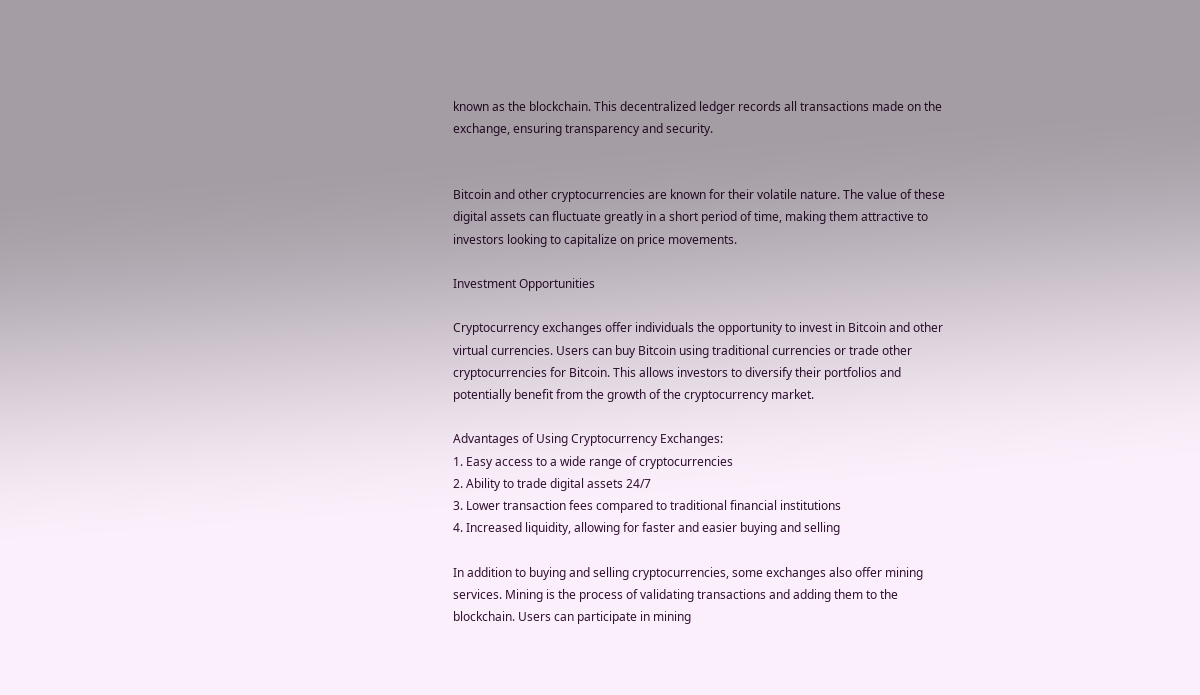known as the blockchain. This decentralized ledger records all transactions made on the exchange, ensuring transparency and security.


Bitcoin and other cryptocurrencies are known for their volatile nature. The value of these digital assets can fluctuate greatly in a short period of time, making them attractive to investors looking to capitalize on price movements.

Investment Opportunities

Cryptocurrency exchanges offer individuals the opportunity to invest in Bitcoin and other virtual currencies. Users can buy Bitcoin using traditional currencies or trade other cryptocurrencies for Bitcoin. This allows investors to diversify their portfolios and potentially benefit from the growth of the cryptocurrency market.

Advantages of Using Cryptocurrency Exchanges:
1. Easy access to a wide range of cryptocurrencies
2. Ability to trade digital assets 24/7
3. Lower transaction fees compared to traditional financial institutions
4. Increased liquidity, allowing for faster and easier buying and selling

In addition to buying and selling cryptocurrencies, some exchanges also offer mining services. Mining is the process of validating transactions and adding them to the blockchain. Users can participate in mining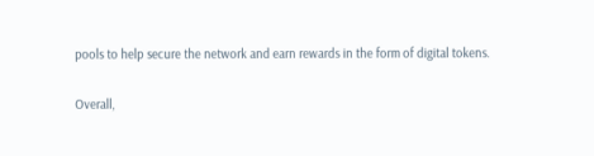pools to help secure the network and earn rewards in the form of digital tokens.

Overall,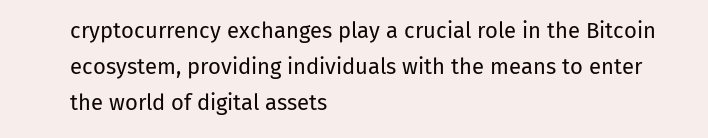cryptocurrency exchanges play a crucial role in the Bitcoin ecosystem, providing individuals with the means to enter the world of digital assets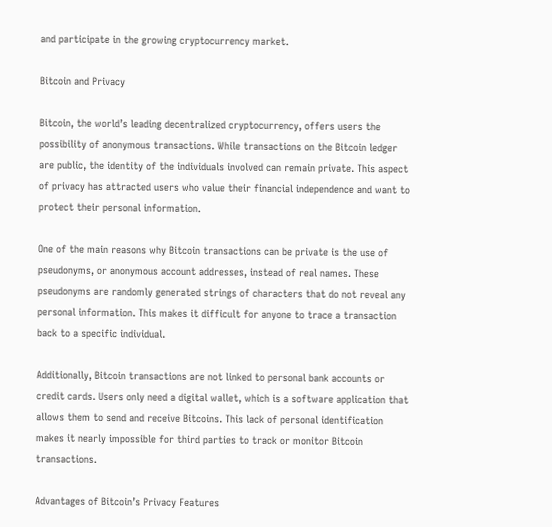and participate in the growing cryptocurrency market.

Bitcoin and Privacy

Bitcoin, the world’s leading decentralized cryptocurrency, offers users the possibility of anonymous transactions. While transactions on the Bitcoin ledger are public, the identity of the individuals involved can remain private. This aspect of privacy has attracted users who value their financial independence and want to protect their personal information.

One of the main reasons why Bitcoin transactions can be private is the use of pseudonyms, or anonymous account addresses, instead of real names. These pseudonyms are randomly generated strings of characters that do not reveal any personal information. This makes it difficult for anyone to trace a transaction back to a specific individual.

Additionally, Bitcoin transactions are not linked to personal bank accounts or credit cards. Users only need a digital wallet, which is a software application that allows them to send and receive Bitcoins. This lack of personal identification makes it nearly impossible for third parties to track or monitor Bitcoin transactions.

Advantages of Bitcoin’s Privacy Features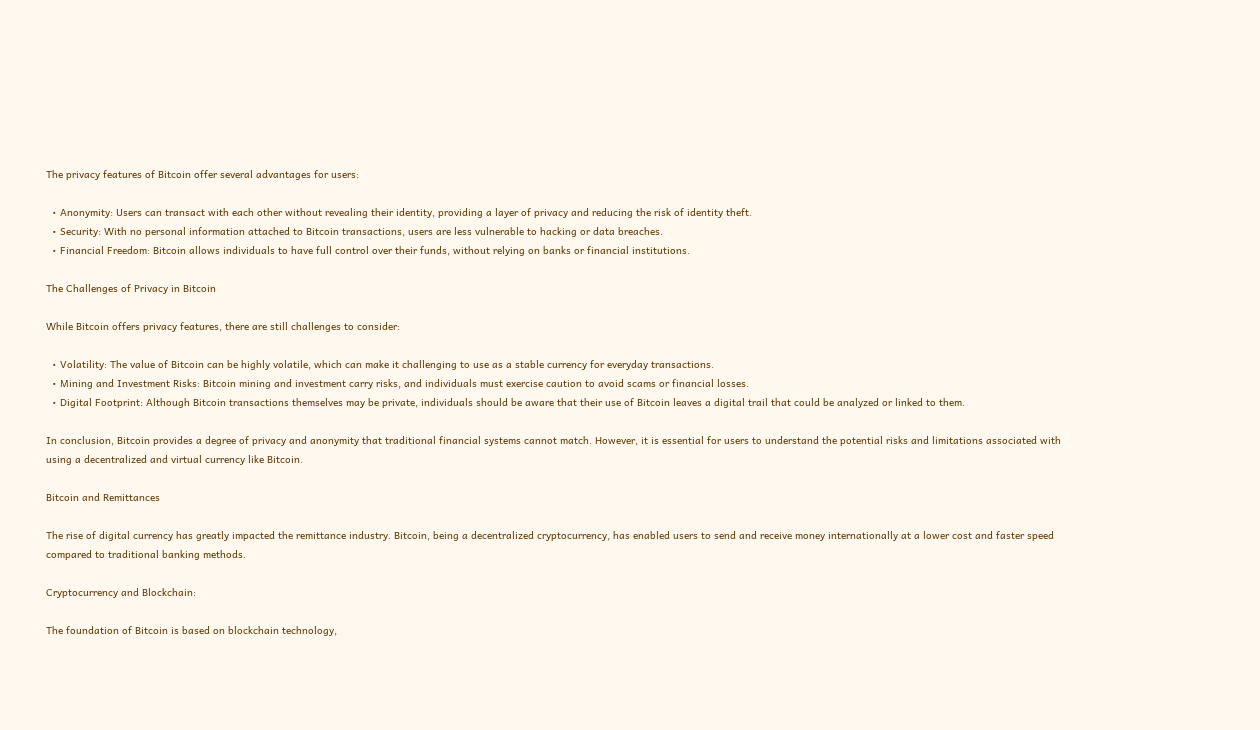The privacy features of Bitcoin offer several advantages for users:

  • Anonymity: Users can transact with each other without revealing their identity, providing a layer of privacy and reducing the risk of identity theft.
  • Security: With no personal information attached to Bitcoin transactions, users are less vulnerable to hacking or data breaches.
  • Financial Freedom: Bitcoin allows individuals to have full control over their funds, without relying on banks or financial institutions.

The Challenges of Privacy in Bitcoin

While Bitcoin offers privacy features, there are still challenges to consider:

  • Volatility: The value of Bitcoin can be highly volatile, which can make it challenging to use as a stable currency for everyday transactions.
  • Mining and Investment Risks: Bitcoin mining and investment carry risks, and individuals must exercise caution to avoid scams or financial losses.
  • Digital Footprint: Although Bitcoin transactions themselves may be private, individuals should be aware that their use of Bitcoin leaves a digital trail that could be analyzed or linked to them.

In conclusion, Bitcoin provides a degree of privacy and anonymity that traditional financial systems cannot match. However, it is essential for users to understand the potential risks and limitations associated with using a decentralized and virtual currency like Bitcoin.

Bitcoin and Remittances

The rise of digital currency has greatly impacted the remittance industry. Bitcoin, being a decentralized cryptocurrency, has enabled users to send and receive money internationally at a lower cost and faster speed compared to traditional banking methods.

Cryptocurrency and Blockchain:

The foundation of Bitcoin is based on blockchain technology,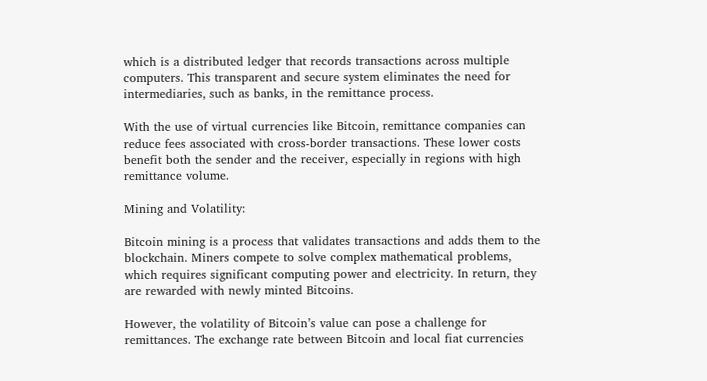which is a distributed ledger that records transactions across multiple computers. This transparent and secure system eliminates the need for intermediaries, such as banks, in the remittance process.

With the use of virtual currencies like Bitcoin, remittance companies can reduce fees associated with cross-border transactions. These lower costs benefit both the sender and the receiver, especially in regions with high remittance volume.

Mining and Volatility:

Bitcoin mining is a process that validates transactions and adds them to the blockchain. Miners compete to solve complex mathematical problems, which requires significant computing power and electricity. In return, they are rewarded with newly minted Bitcoins.

However, the volatility of Bitcoin’s value can pose a challenge for remittances. The exchange rate between Bitcoin and local fiat currencies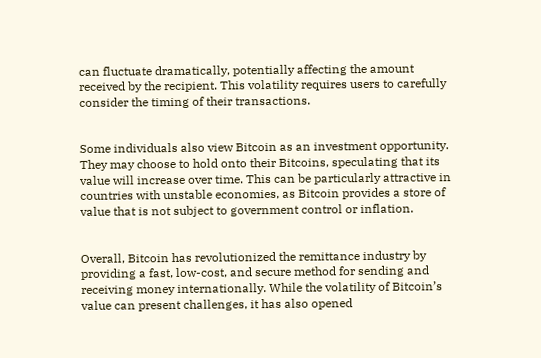can fluctuate dramatically, potentially affecting the amount received by the recipient. This volatility requires users to carefully consider the timing of their transactions.


Some individuals also view Bitcoin as an investment opportunity. They may choose to hold onto their Bitcoins, speculating that its value will increase over time. This can be particularly attractive in countries with unstable economies, as Bitcoin provides a store of value that is not subject to government control or inflation.


Overall, Bitcoin has revolutionized the remittance industry by providing a fast, low-cost, and secure method for sending and receiving money internationally. While the volatility of Bitcoin’s value can present challenges, it has also opened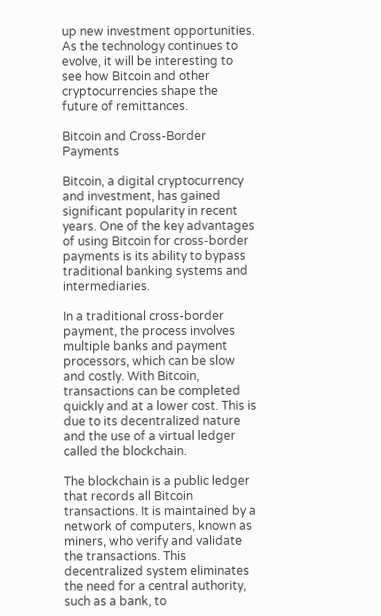up new investment opportunities. As the technology continues to evolve, it will be interesting to see how Bitcoin and other cryptocurrencies shape the future of remittances.

Bitcoin and Cross-Border Payments

Bitcoin, a digital cryptocurrency and investment, has gained significant popularity in recent years. One of the key advantages of using Bitcoin for cross-border payments is its ability to bypass traditional banking systems and intermediaries.

In a traditional cross-border payment, the process involves multiple banks and payment processors, which can be slow and costly. With Bitcoin, transactions can be completed quickly and at a lower cost. This is due to its decentralized nature and the use of a virtual ledger called the blockchain.

The blockchain is a public ledger that records all Bitcoin transactions. It is maintained by a network of computers, known as miners, who verify and validate the transactions. This decentralized system eliminates the need for a central authority, such as a bank, to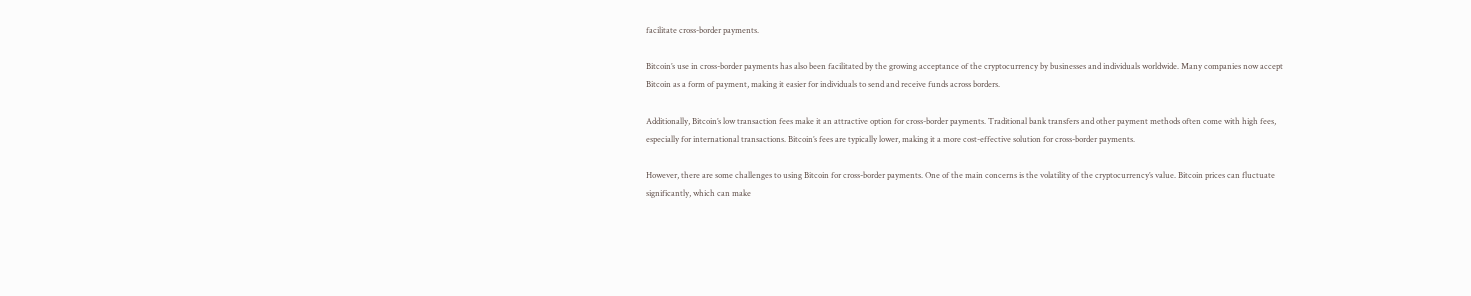facilitate cross-border payments.

Bitcoin’s use in cross-border payments has also been facilitated by the growing acceptance of the cryptocurrency by businesses and individuals worldwide. Many companies now accept Bitcoin as a form of payment, making it easier for individuals to send and receive funds across borders.

Additionally, Bitcoin’s low transaction fees make it an attractive option for cross-border payments. Traditional bank transfers and other payment methods often come with high fees, especially for international transactions. Bitcoin’s fees are typically lower, making it a more cost-effective solution for cross-border payments.

However, there are some challenges to using Bitcoin for cross-border payments. One of the main concerns is the volatility of the cryptocurrency’s value. Bitcoin prices can fluctuate significantly, which can make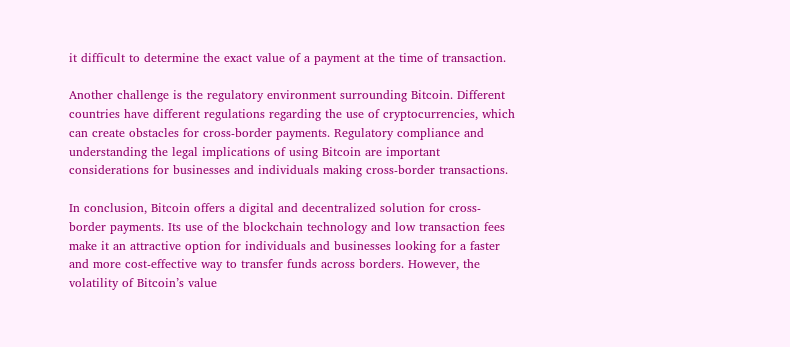it difficult to determine the exact value of a payment at the time of transaction.

Another challenge is the regulatory environment surrounding Bitcoin. Different countries have different regulations regarding the use of cryptocurrencies, which can create obstacles for cross-border payments. Regulatory compliance and understanding the legal implications of using Bitcoin are important considerations for businesses and individuals making cross-border transactions.

In conclusion, Bitcoin offers a digital and decentralized solution for cross-border payments. Its use of the blockchain technology and low transaction fees make it an attractive option for individuals and businesses looking for a faster and more cost-effective way to transfer funds across borders. However, the volatility of Bitcoin’s value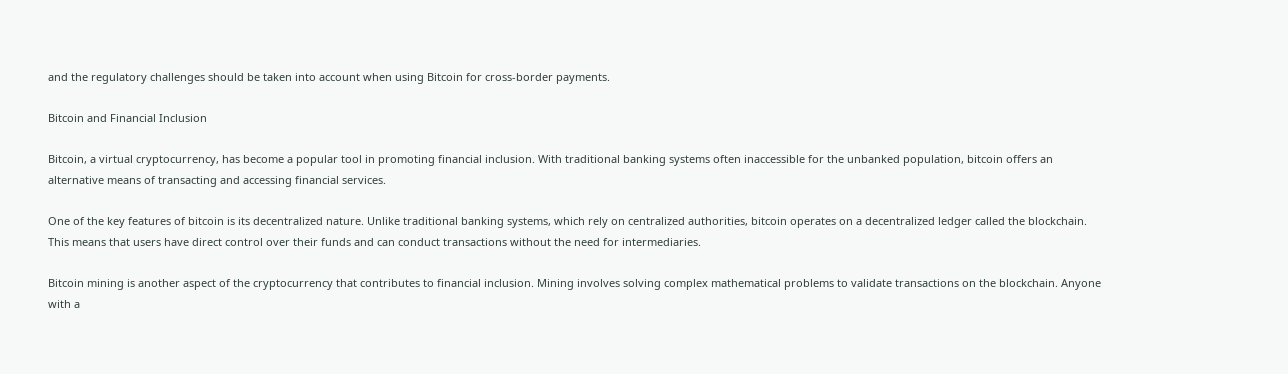and the regulatory challenges should be taken into account when using Bitcoin for cross-border payments.

Bitcoin and Financial Inclusion

Bitcoin, a virtual cryptocurrency, has become a popular tool in promoting financial inclusion. With traditional banking systems often inaccessible for the unbanked population, bitcoin offers an alternative means of transacting and accessing financial services.

One of the key features of bitcoin is its decentralized nature. Unlike traditional banking systems, which rely on centralized authorities, bitcoin operates on a decentralized ledger called the blockchain. This means that users have direct control over their funds and can conduct transactions without the need for intermediaries.

Bitcoin mining is another aspect of the cryptocurrency that contributes to financial inclusion. Mining involves solving complex mathematical problems to validate transactions on the blockchain. Anyone with a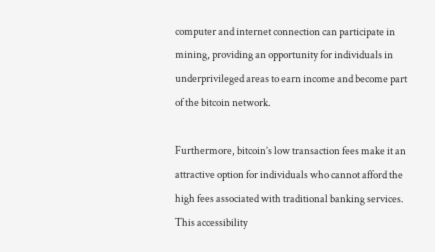computer and internet connection can participate in mining, providing an opportunity for individuals in underprivileged areas to earn income and become part of the bitcoin network.

Furthermore, bitcoin’s low transaction fees make it an attractive option for individuals who cannot afford the high fees associated with traditional banking services. This accessibility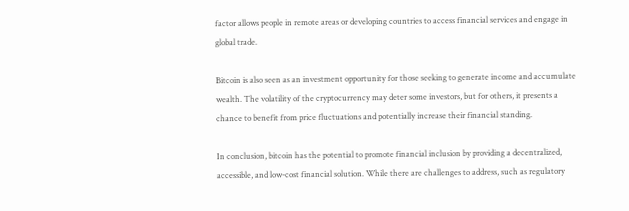factor allows people in remote areas or developing countries to access financial services and engage in global trade.

Bitcoin is also seen as an investment opportunity for those seeking to generate income and accumulate wealth. The volatility of the cryptocurrency may deter some investors, but for others, it presents a chance to benefit from price fluctuations and potentially increase their financial standing.

In conclusion, bitcoin has the potential to promote financial inclusion by providing a decentralized, accessible, and low-cost financial solution. While there are challenges to address, such as regulatory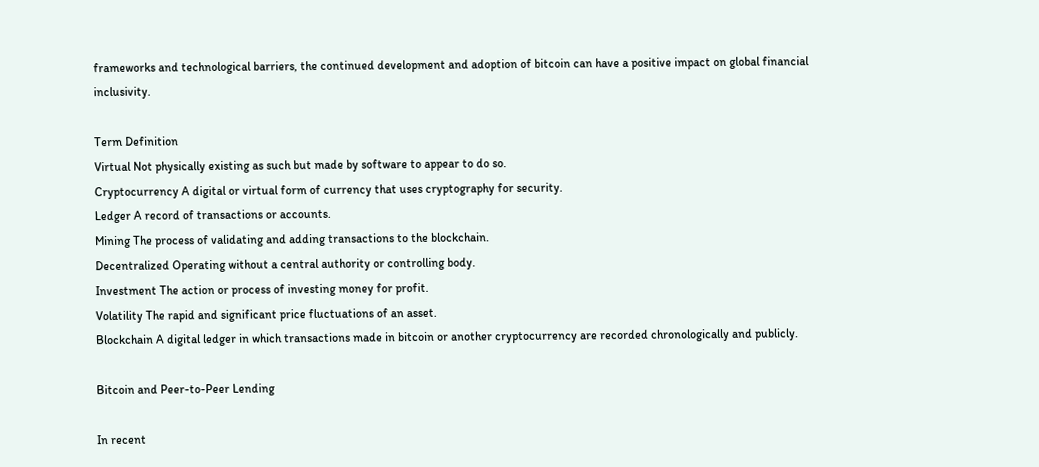frameworks and technological barriers, the continued development and adoption of bitcoin can have a positive impact on global financial inclusivity.

Term Definition
Virtual Not physically existing as such but made by software to appear to do so.
Cryptocurrency A digital or virtual form of currency that uses cryptography for security.
Ledger A record of transactions or accounts.
Mining The process of validating and adding transactions to the blockchain.
Decentralized Operating without a central authority or controlling body.
Investment The action or process of investing money for profit.
Volatility The rapid and significant price fluctuations of an asset.
Blockchain A digital ledger in which transactions made in bitcoin or another cryptocurrency are recorded chronologically and publicly.

Bitcoin and Peer-to-Peer Lending

In recent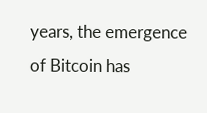years, the emergence of Bitcoin has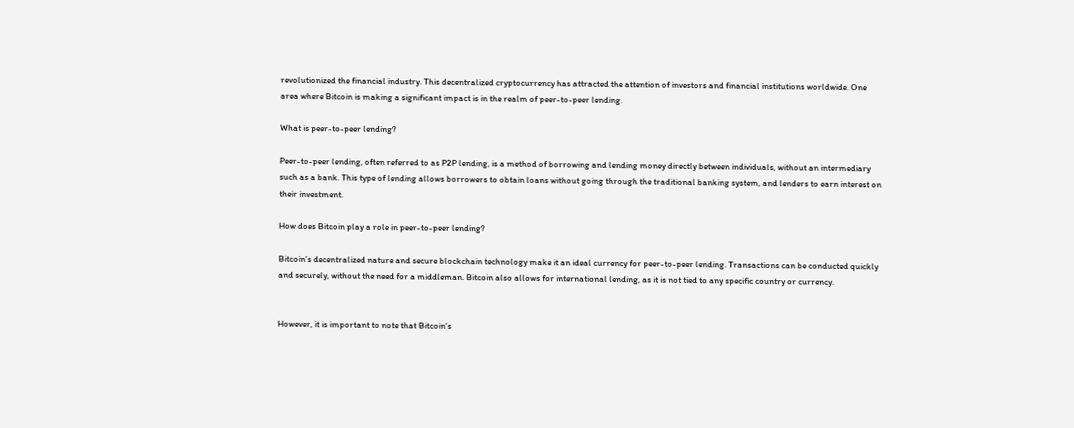revolutionized the financial industry. This decentralized cryptocurrency has attracted the attention of investors and financial institutions worldwide. One area where Bitcoin is making a significant impact is in the realm of peer-to-peer lending.

What is peer-to-peer lending?

Peer-to-peer lending, often referred to as P2P lending, is a method of borrowing and lending money directly between individuals, without an intermediary such as a bank. This type of lending allows borrowers to obtain loans without going through the traditional banking system, and lenders to earn interest on their investment.

How does Bitcoin play a role in peer-to-peer lending?

Bitcoin’s decentralized nature and secure blockchain technology make it an ideal currency for peer-to-peer lending. Transactions can be conducted quickly and securely, without the need for a middleman. Bitcoin also allows for international lending, as it is not tied to any specific country or currency.


However, it is important to note that Bitcoin’s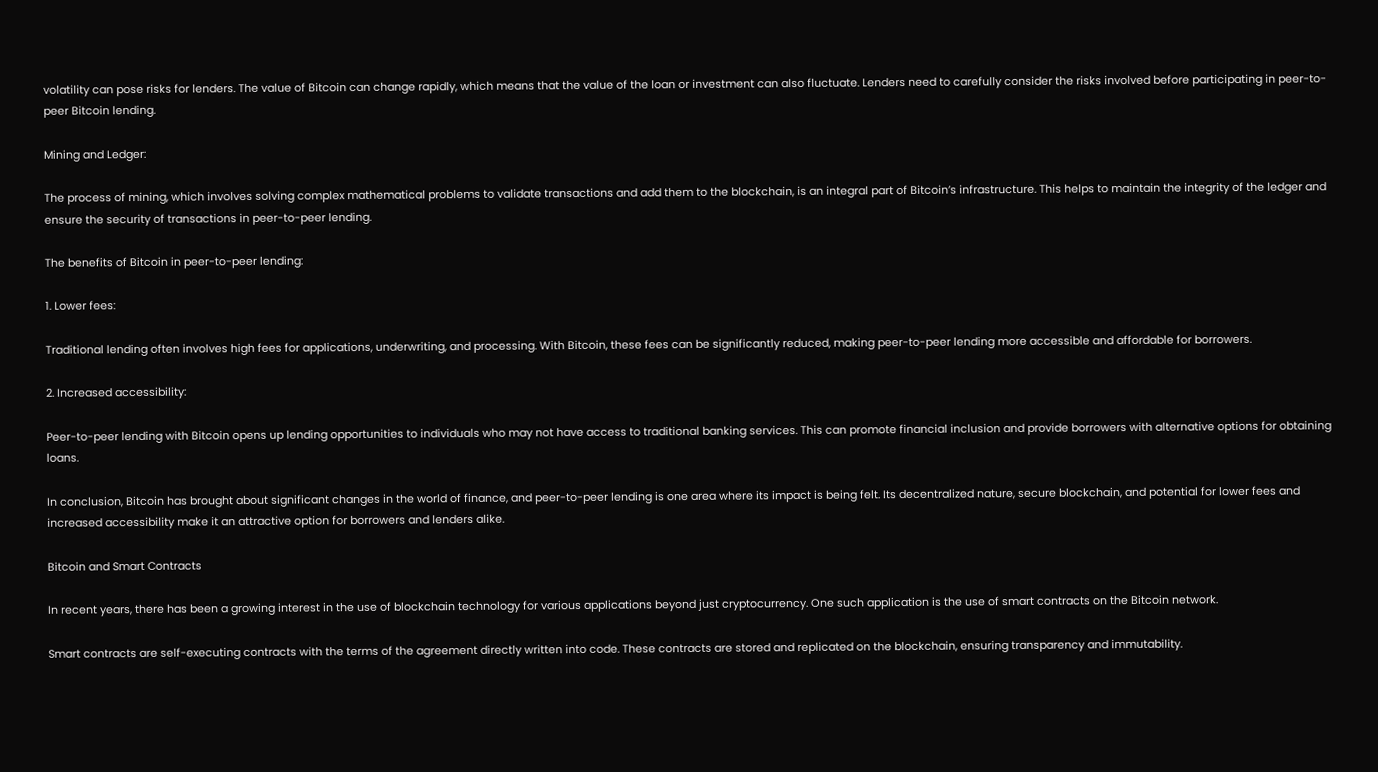volatility can pose risks for lenders. The value of Bitcoin can change rapidly, which means that the value of the loan or investment can also fluctuate. Lenders need to carefully consider the risks involved before participating in peer-to-peer Bitcoin lending.

Mining and Ledger:

The process of mining, which involves solving complex mathematical problems to validate transactions and add them to the blockchain, is an integral part of Bitcoin’s infrastructure. This helps to maintain the integrity of the ledger and ensure the security of transactions in peer-to-peer lending.

The benefits of Bitcoin in peer-to-peer lending:

1. Lower fees:

Traditional lending often involves high fees for applications, underwriting, and processing. With Bitcoin, these fees can be significantly reduced, making peer-to-peer lending more accessible and affordable for borrowers.

2. Increased accessibility:

Peer-to-peer lending with Bitcoin opens up lending opportunities to individuals who may not have access to traditional banking services. This can promote financial inclusion and provide borrowers with alternative options for obtaining loans.

In conclusion, Bitcoin has brought about significant changes in the world of finance, and peer-to-peer lending is one area where its impact is being felt. Its decentralized nature, secure blockchain, and potential for lower fees and increased accessibility make it an attractive option for borrowers and lenders alike.

Bitcoin and Smart Contracts

In recent years, there has been a growing interest in the use of blockchain technology for various applications beyond just cryptocurrency. One such application is the use of smart contracts on the Bitcoin network.

Smart contracts are self-executing contracts with the terms of the agreement directly written into code. These contracts are stored and replicated on the blockchain, ensuring transparency and immutability.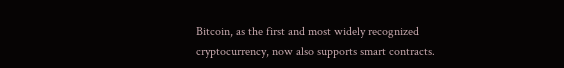Bitcoin, as the first and most widely recognized cryptocurrency, now also supports smart contracts.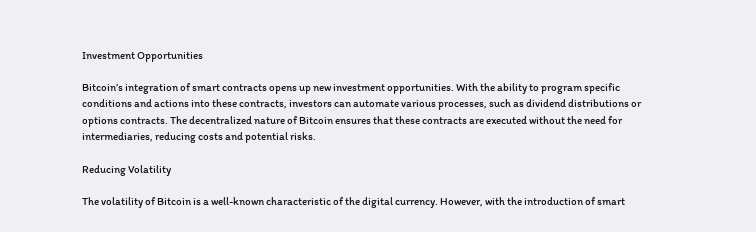Investment Opportunities

Bitcoin’s integration of smart contracts opens up new investment opportunities. With the ability to program specific conditions and actions into these contracts, investors can automate various processes, such as dividend distributions or options contracts. The decentralized nature of Bitcoin ensures that these contracts are executed without the need for intermediaries, reducing costs and potential risks.

Reducing Volatility

The volatility of Bitcoin is a well-known characteristic of the digital currency. However, with the introduction of smart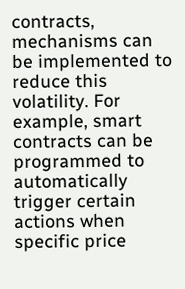contracts, mechanisms can be implemented to reduce this volatility. For example, smart contracts can be programmed to automatically trigger certain actions when specific price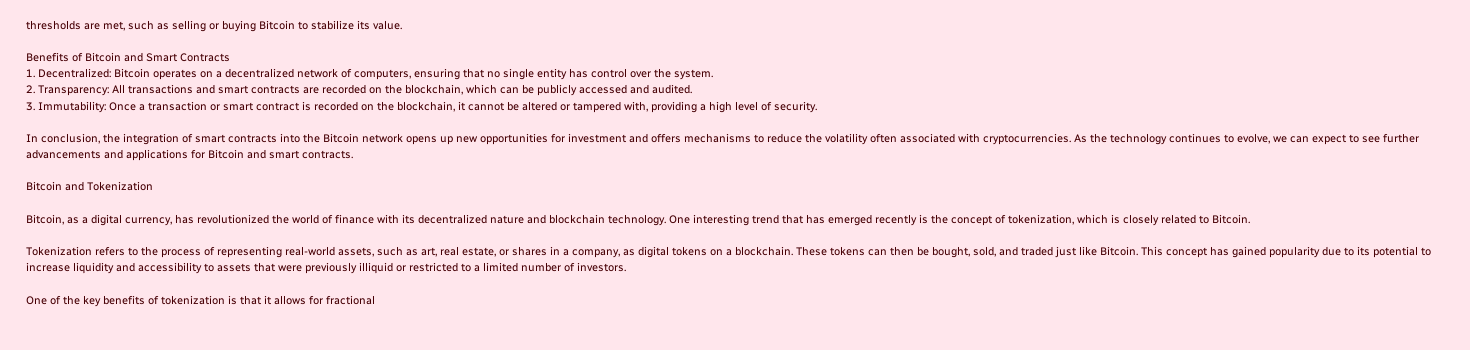thresholds are met, such as selling or buying Bitcoin to stabilize its value.

Benefits of Bitcoin and Smart Contracts
1. Decentralized: Bitcoin operates on a decentralized network of computers, ensuring that no single entity has control over the system.
2. Transparency: All transactions and smart contracts are recorded on the blockchain, which can be publicly accessed and audited.
3. Immutability: Once a transaction or smart contract is recorded on the blockchain, it cannot be altered or tampered with, providing a high level of security.

In conclusion, the integration of smart contracts into the Bitcoin network opens up new opportunities for investment and offers mechanisms to reduce the volatility often associated with cryptocurrencies. As the technology continues to evolve, we can expect to see further advancements and applications for Bitcoin and smart contracts.

Bitcoin and Tokenization

Bitcoin, as a digital currency, has revolutionized the world of finance with its decentralized nature and blockchain technology. One interesting trend that has emerged recently is the concept of tokenization, which is closely related to Bitcoin.

Tokenization refers to the process of representing real-world assets, such as art, real estate, or shares in a company, as digital tokens on a blockchain. These tokens can then be bought, sold, and traded just like Bitcoin. This concept has gained popularity due to its potential to increase liquidity and accessibility to assets that were previously illiquid or restricted to a limited number of investors.

One of the key benefits of tokenization is that it allows for fractional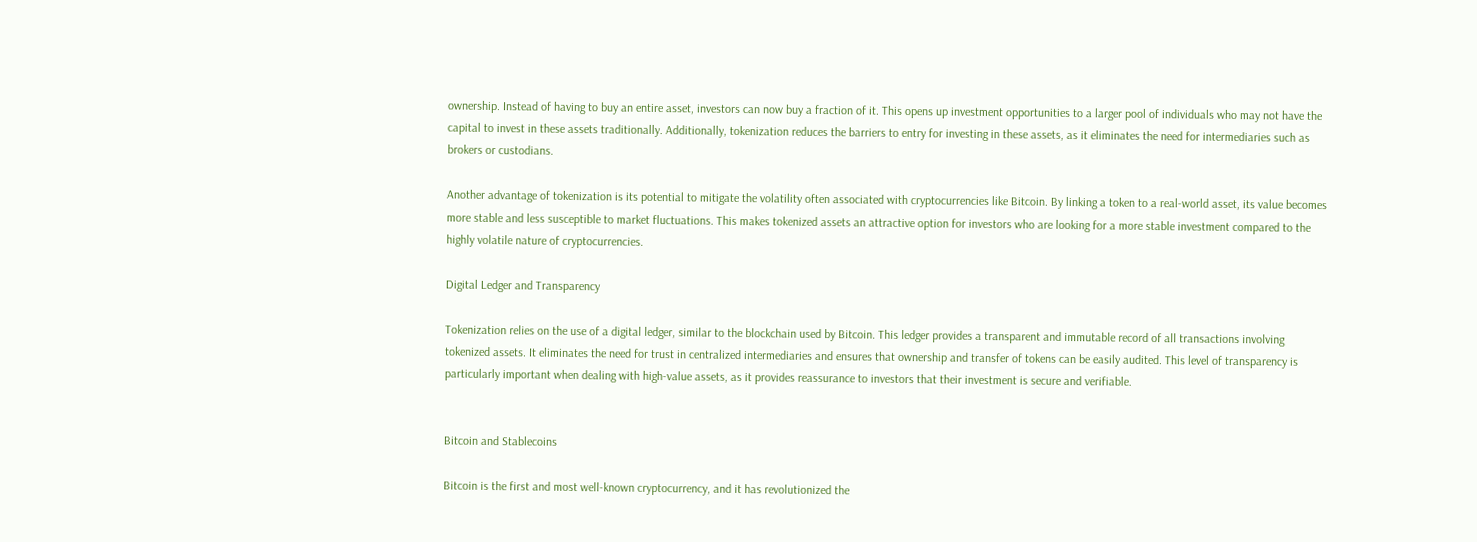ownership. Instead of having to buy an entire asset, investors can now buy a fraction of it. This opens up investment opportunities to a larger pool of individuals who may not have the capital to invest in these assets traditionally. Additionally, tokenization reduces the barriers to entry for investing in these assets, as it eliminates the need for intermediaries such as brokers or custodians.

Another advantage of tokenization is its potential to mitigate the volatility often associated with cryptocurrencies like Bitcoin. By linking a token to a real-world asset, its value becomes more stable and less susceptible to market fluctuations. This makes tokenized assets an attractive option for investors who are looking for a more stable investment compared to the highly volatile nature of cryptocurrencies.

Digital Ledger and Transparency

Tokenization relies on the use of a digital ledger, similar to the blockchain used by Bitcoin. This ledger provides a transparent and immutable record of all transactions involving tokenized assets. It eliminates the need for trust in centralized intermediaries and ensures that ownership and transfer of tokens can be easily audited. This level of transparency is particularly important when dealing with high-value assets, as it provides reassurance to investors that their investment is secure and verifiable.


Bitcoin and Stablecoins

Bitcoin is the first and most well-known cryptocurrency, and it has revolutionized the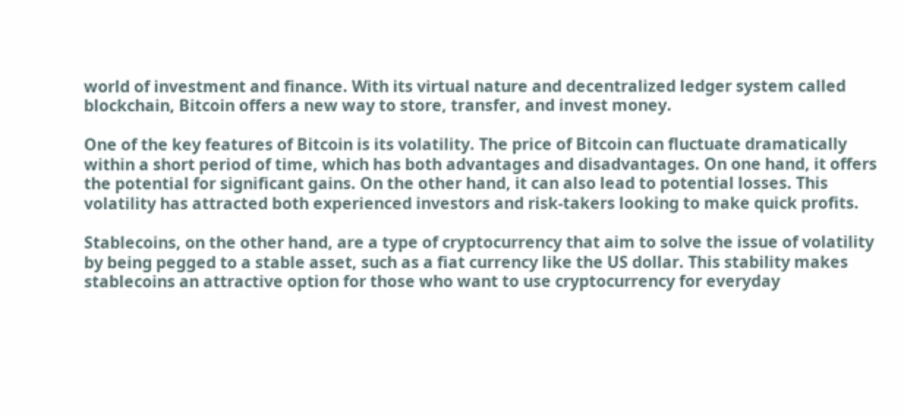world of investment and finance. With its virtual nature and decentralized ledger system called blockchain, Bitcoin offers a new way to store, transfer, and invest money.

One of the key features of Bitcoin is its volatility. The price of Bitcoin can fluctuate dramatically within a short period of time, which has both advantages and disadvantages. On one hand, it offers the potential for significant gains. On the other hand, it can also lead to potential losses. This volatility has attracted both experienced investors and risk-takers looking to make quick profits.

Stablecoins, on the other hand, are a type of cryptocurrency that aim to solve the issue of volatility by being pegged to a stable asset, such as a fiat currency like the US dollar. This stability makes stablecoins an attractive option for those who want to use cryptocurrency for everyday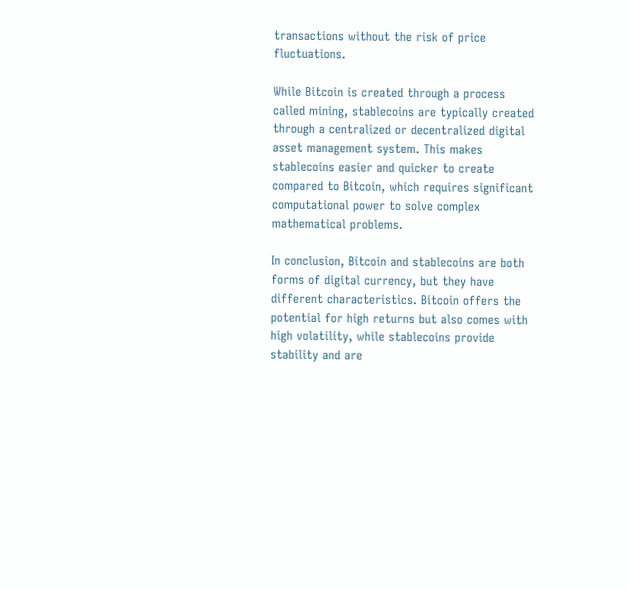transactions without the risk of price fluctuations.

While Bitcoin is created through a process called mining, stablecoins are typically created through a centralized or decentralized digital asset management system. This makes stablecoins easier and quicker to create compared to Bitcoin, which requires significant computational power to solve complex mathematical problems.

In conclusion, Bitcoin and stablecoins are both forms of digital currency, but they have different characteristics. Bitcoin offers the potential for high returns but also comes with high volatility, while stablecoins provide stability and are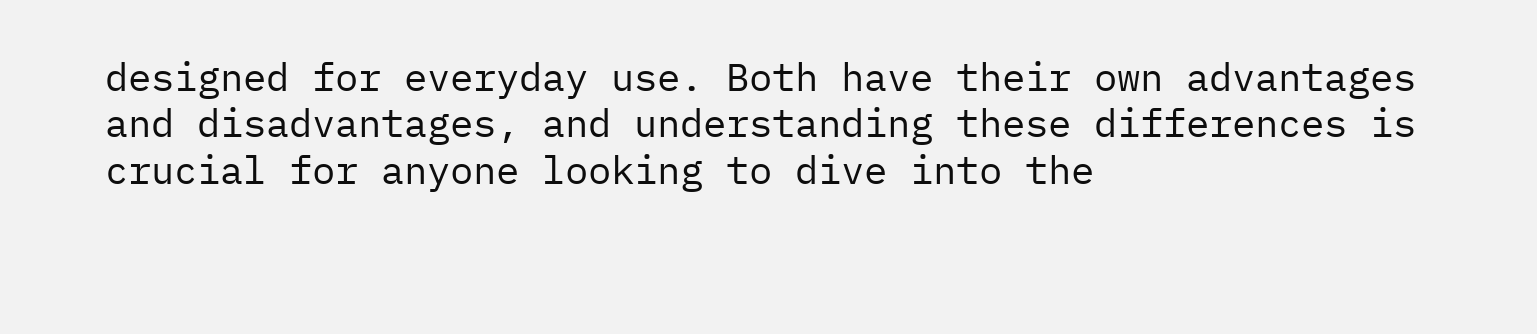designed for everyday use. Both have their own advantages and disadvantages, and understanding these differences is crucial for anyone looking to dive into the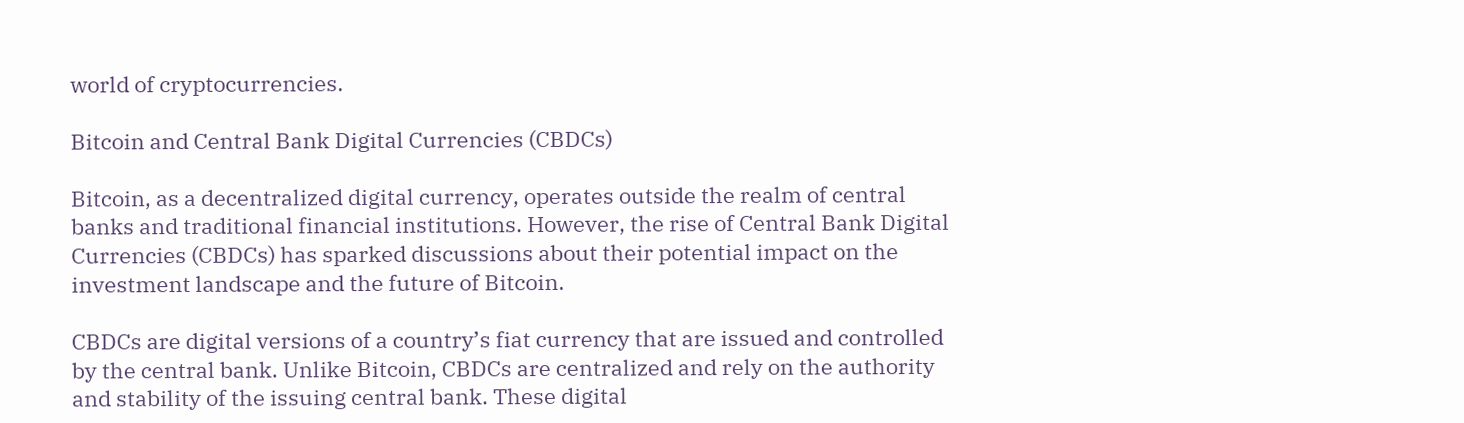world of cryptocurrencies.

Bitcoin and Central Bank Digital Currencies (CBDCs)

Bitcoin, as a decentralized digital currency, operates outside the realm of central banks and traditional financial institutions. However, the rise of Central Bank Digital Currencies (CBDCs) has sparked discussions about their potential impact on the investment landscape and the future of Bitcoin.

CBDCs are digital versions of a country’s fiat currency that are issued and controlled by the central bank. Unlike Bitcoin, CBDCs are centralized and rely on the authority and stability of the issuing central bank. These digital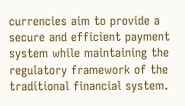currencies aim to provide a secure and efficient payment system while maintaining the regulatory framework of the traditional financial system.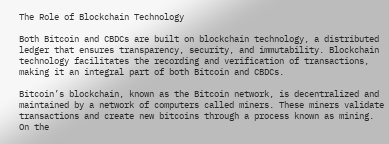The Role of Blockchain Technology

Both Bitcoin and CBDCs are built on blockchain technology, a distributed ledger that ensures transparency, security, and immutability. Blockchain technology facilitates the recording and verification of transactions, making it an integral part of both Bitcoin and CBDCs.

Bitcoin’s blockchain, known as the Bitcoin network, is decentralized and maintained by a network of computers called miners. These miners validate transactions and create new bitcoins through a process known as mining. On the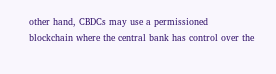other hand, CBDCs may use a permissioned blockchain where the central bank has control over the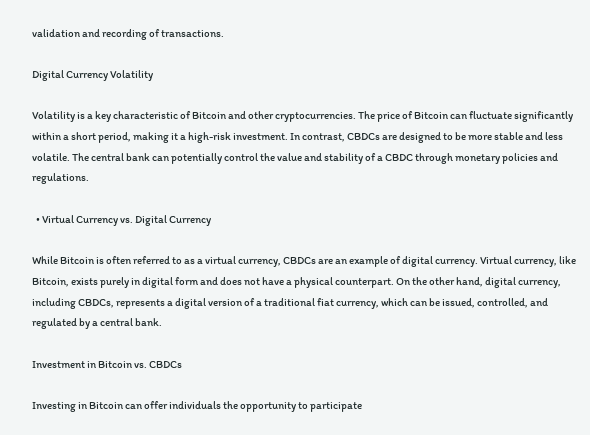validation and recording of transactions.

Digital Currency Volatility

Volatility is a key characteristic of Bitcoin and other cryptocurrencies. The price of Bitcoin can fluctuate significantly within a short period, making it a high-risk investment. In contrast, CBDCs are designed to be more stable and less volatile. The central bank can potentially control the value and stability of a CBDC through monetary policies and regulations.

  • Virtual Currency vs. Digital Currency

While Bitcoin is often referred to as a virtual currency, CBDCs are an example of digital currency. Virtual currency, like Bitcoin, exists purely in digital form and does not have a physical counterpart. On the other hand, digital currency, including CBDCs, represents a digital version of a traditional fiat currency, which can be issued, controlled, and regulated by a central bank.

Investment in Bitcoin vs. CBDCs

Investing in Bitcoin can offer individuals the opportunity to participate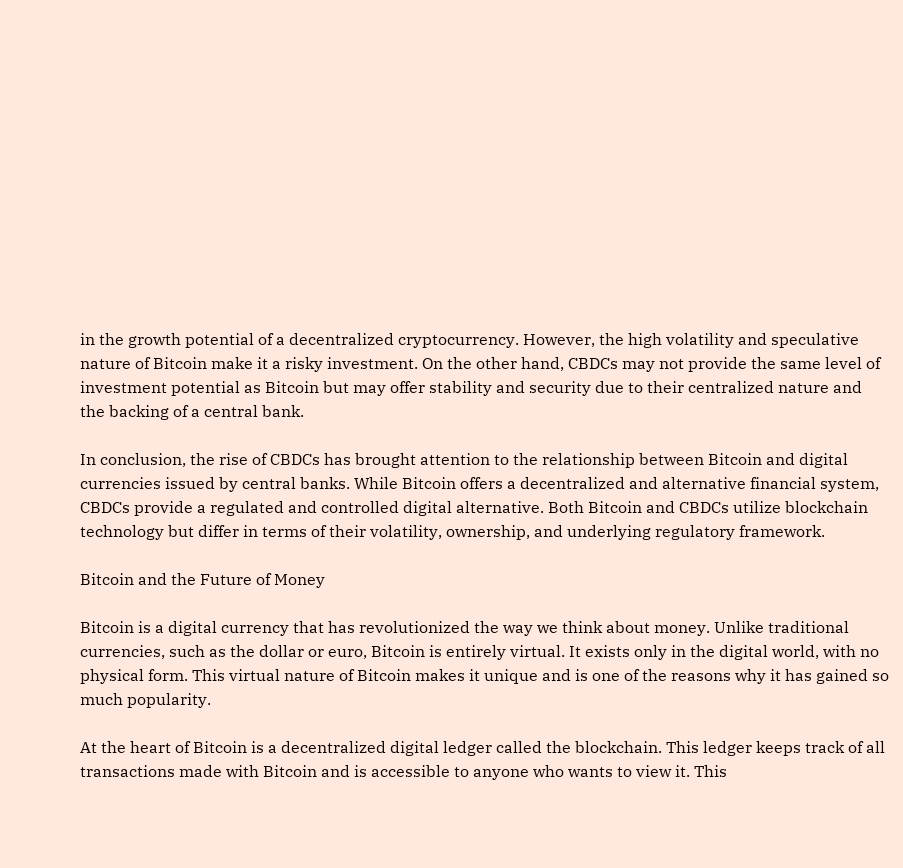in the growth potential of a decentralized cryptocurrency. However, the high volatility and speculative nature of Bitcoin make it a risky investment. On the other hand, CBDCs may not provide the same level of investment potential as Bitcoin but may offer stability and security due to their centralized nature and the backing of a central bank.

In conclusion, the rise of CBDCs has brought attention to the relationship between Bitcoin and digital currencies issued by central banks. While Bitcoin offers a decentralized and alternative financial system, CBDCs provide a regulated and controlled digital alternative. Both Bitcoin and CBDCs utilize blockchain technology but differ in terms of their volatility, ownership, and underlying regulatory framework.

Bitcoin and the Future of Money

Bitcoin is a digital currency that has revolutionized the way we think about money. Unlike traditional currencies, such as the dollar or euro, Bitcoin is entirely virtual. It exists only in the digital world, with no physical form. This virtual nature of Bitcoin makes it unique and is one of the reasons why it has gained so much popularity.

At the heart of Bitcoin is a decentralized digital ledger called the blockchain. This ledger keeps track of all transactions made with Bitcoin and is accessible to anyone who wants to view it. This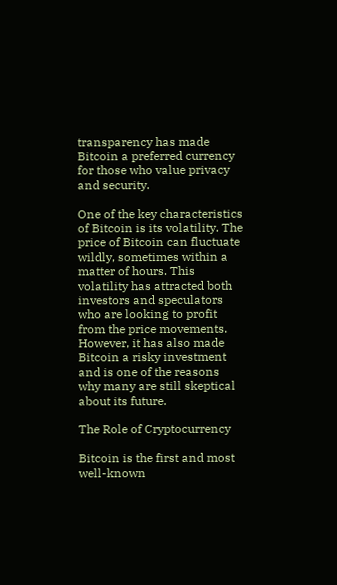transparency has made Bitcoin a preferred currency for those who value privacy and security.

One of the key characteristics of Bitcoin is its volatility. The price of Bitcoin can fluctuate wildly, sometimes within a matter of hours. This volatility has attracted both investors and speculators who are looking to profit from the price movements. However, it has also made Bitcoin a risky investment and is one of the reasons why many are still skeptical about its future.

The Role of Cryptocurrency

Bitcoin is the first and most well-known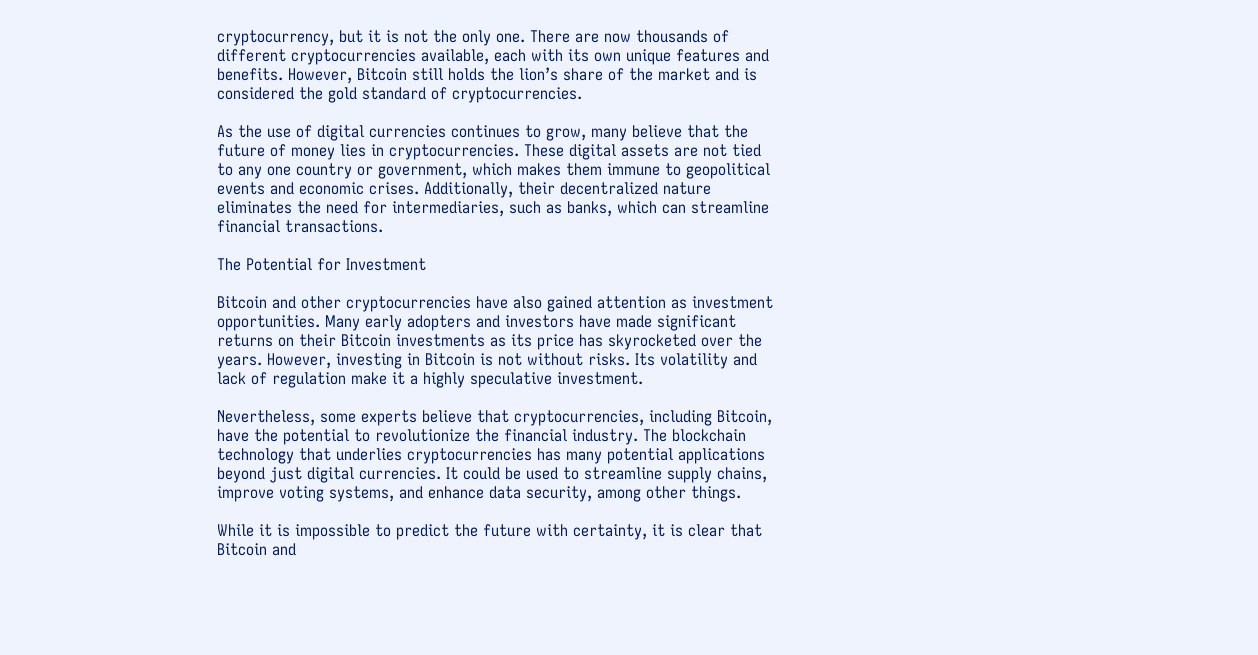cryptocurrency, but it is not the only one. There are now thousands of different cryptocurrencies available, each with its own unique features and benefits. However, Bitcoin still holds the lion’s share of the market and is considered the gold standard of cryptocurrencies.

As the use of digital currencies continues to grow, many believe that the future of money lies in cryptocurrencies. These digital assets are not tied to any one country or government, which makes them immune to geopolitical events and economic crises. Additionally, their decentralized nature eliminates the need for intermediaries, such as banks, which can streamline financial transactions.

The Potential for Investment

Bitcoin and other cryptocurrencies have also gained attention as investment opportunities. Many early adopters and investors have made significant returns on their Bitcoin investments as its price has skyrocketed over the years. However, investing in Bitcoin is not without risks. Its volatility and lack of regulation make it a highly speculative investment.

Nevertheless, some experts believe that cryptocurrencies, including Bitcoin, have the potential to revolutionize the financial industry. The blockchain technology that underlies cryptocurrencies has many potential applications beyond just digital currencies. It could be used to streamline supply chains, improve voting systems, and enhance data security, among other things.

While it is impossible to predict the future with certainty, it is clear that Bitcoin and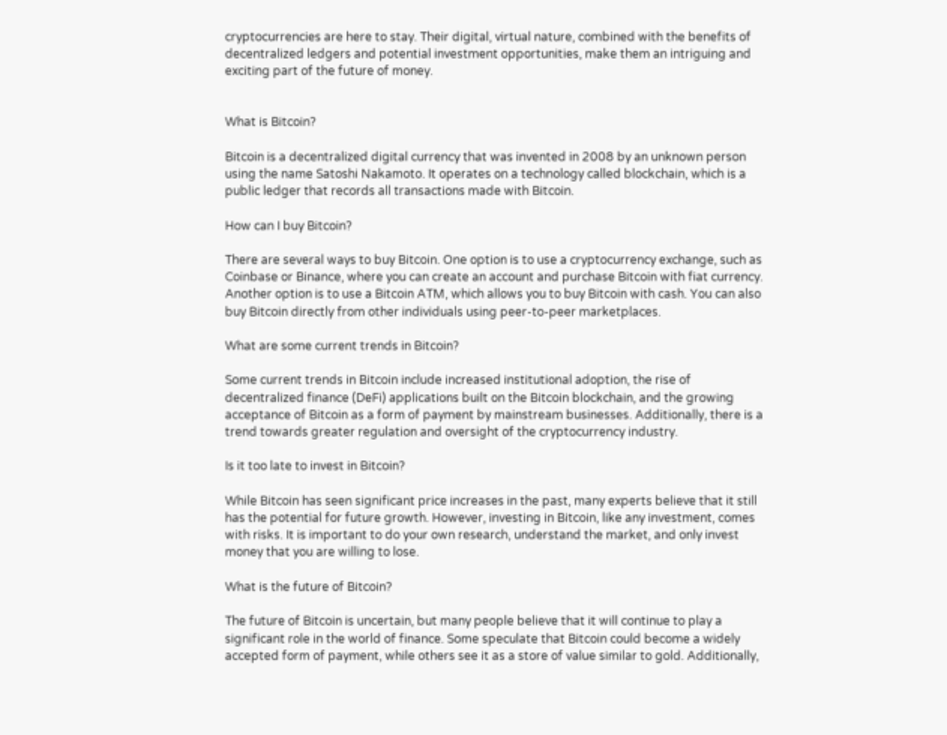cryptocurrencies are here to stay. Their digital, virtual nature, combined with the benefits of decentralized ledgers and potential investment opportunities, make them an intriguing and exciting part of the future of money.


What is Bitcoin?

Bitcoin is a decentralized digital currency that was invented in 2008 by an unknown person using the name Satoshi Nakamoto. It operates on a technology called blockchain, which is a public ledger that records all transactions made with Bitcoin.

How can I buy Bitcoin?

There are several ways to buy Bitcoin. One option is to use a cryptocurrency exchange, such as Coinbase or Binance, where you can create an account and purchase Bitcoin with fiat currency. Another option is to use a Bitcoin ATM, which allows you to buy Bitcoin with cash. You can also buy Bitcoin directly from other individuals using peer-to-peer marketplaces.

What are some current trends in Bitcoin?

Some current trends in Bitcoin include increased institutional adoption, the rise of decentralized finance (DeFi) applications built on the Bitcoin blockchain, and the growing acceptance of Bitcoin as a form of payment by mainstream businesses. Additionally, there is a trend towards greater regulation and oversight of the cryptocurrency industry.

Is it too late to invest in Bitcoin?

While Bitcoin has seen significant price increases in the past, many experts believe that it still has the potential for future growth. However, investing in Bitcoin, like any investment, comes with risks. It is important to do your own research, understand the market, and only invest money that you are willing to lose.

What is the future of Bitcoin?

The future of Bitcoin is uncertain, but many people believe that it will continue to play a significant role in the world of finance. Some speculate that Bitcoin could become a widely accepted form of payment, while others see it as a store of value similar to gold. Additionally,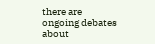there are ongoing debates about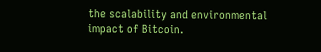the scalability and environmental impact of Bitcoin.